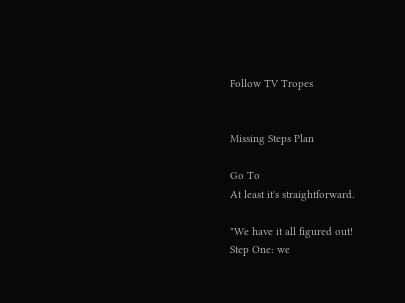Follow TV Tropes


Missing Steps Plan

Go To
At least it's straightforward.

"We have it all figured out!
Step One: we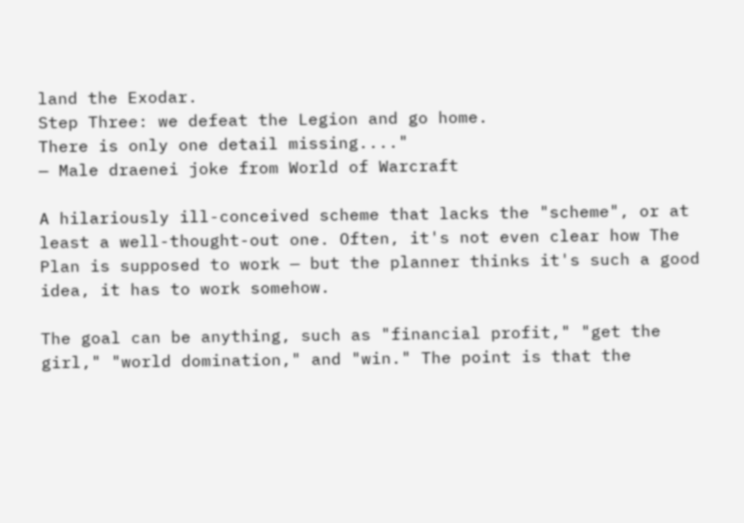land the Exodar.
Step Three: we defeat the Legion and go home.
There is only one detail missing...."
— Male draenei joke from World of Warcraft

A hilariously ill-conceived scheme that lacks the "scheme", or at least a well-thought-out one. Often, it's not even clear how The Plan is supposed to work — but the planner thinks it's such a good idea, it has to work somehow.

The goal can be anything, such as "financial profit," "get the girl," "world domination," and "win." The point is that the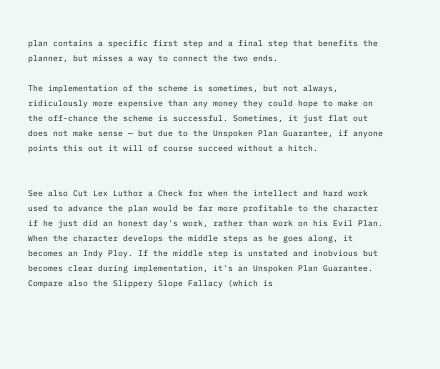plan contains a specific first step and a final step that benefits the planner, but misses a way to connect the two ends.

The implementation of the scheme is sometimes, but not always, ridiculously more expensive than any money they could hope to make on the off-chance the scheme is successful. Sometimes, it just flat out does not make sense — but due to the Unspoken Plan Guarantee, if anyone points this out it will of course succeed without a hitch.


See also Cut Lex Luthor a Check for when the intellect and hard work used to advance the plan would be far more profitable to the character if he just did an honest day's work, rather than work on his Evil Plan. When the character develops the middle steps as he goes along, it becomes an Indy Ploy. If the middle step is unstated and inobvious but becomes clear during implementation, it's an Unspoken Plan Guarantee. Compare also the Slippery Slope Fallacy (which is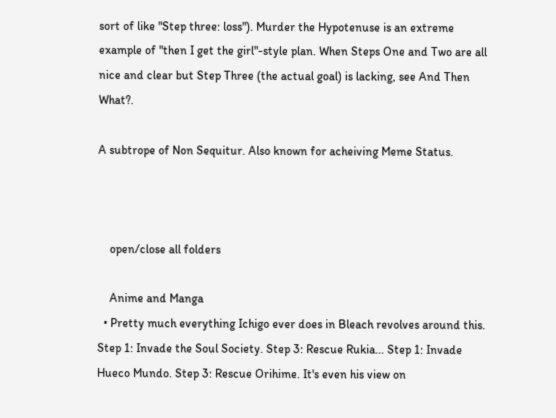sort of like "Step three: loss"). Murder the Hypotenuse is an extreme example of "then I get the girl"-style plan. When Steps One and Two are all nice and clear but Step Three (the actual goal) is lacking, see And Then What?.

A subtrope of Non Sequitur. Also known for acheiving Meme Status.



    open/close all folders

    Anime and Manga
  • Pretty much everything Ichigo ever does in Bleach revolves around this. Step 1: Invade the Soul Society. Step 3: Rescue Rukia... Step 1: Invade Hueco Mundo. Step 3: Rescue Orihime. It's even his view on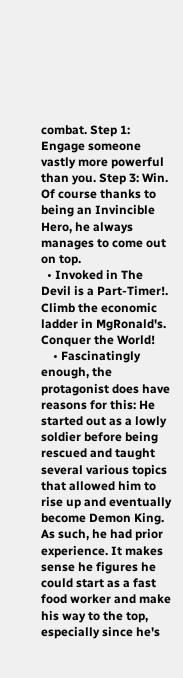combat. Step 1: Engage someone vastly more powerful than you. Step 3: Win. Of course thanks to being an Invincible Hero, he always manages to come out on top.
  • Invoked in The Devil is a Part-Timer!. Climb the economic ladder in MgRonald's. Conquer the World!
    • Fascinatingly enough, the protagonist does have reasons for this: He started out as a lowly soldier before being rescued and taught several various topics that allowed him to rise up and eventually become Demon King. As such, he had prior experience. It makes sense he figures he could start as a fast food worker and make his way to the top, especially since he's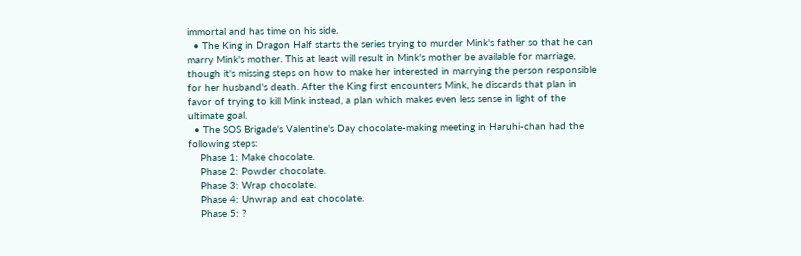immortal and has time on his side.
  • The King in Dragon Half starts the series trying to murder Mink's father so that he can marry Mink's mother. This at least will result in Mink's mother be available for marriage, though it's missing steps on how to make her interested in marrying the person responsible for her husband's death. After the King first encounters Mink, he discards that plan in favor of trying to kill Mink instead, a plan which makes even less sense in light of the ultimate goal.
  • The SOS Brigade's Valentine's Day chocolate-making meeting in Haruhi-chan had the following steps:
    Phase 1: Make chocolate.
    Phase 2: Powder chocolate.
    Phase 3: Wrap chocolate.
    Phase 4: Unwrap and eat chocolate.
    Phase 5: ?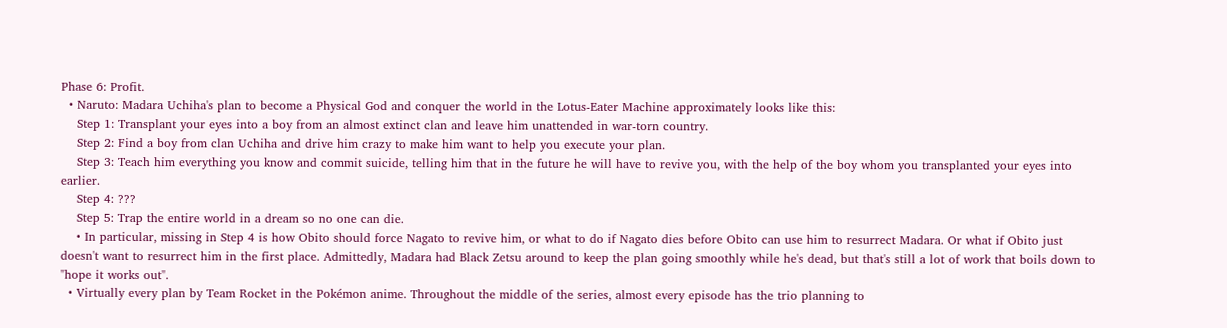Phase 6: Profit.
  • Naruto: Madara Uchiha's plan to become a Physical God and conquer the world in the Lotus-Eater Machine approximately looks like this:
    Step 1: Transplant your eyes into a boy from an almost extinct clan and leave him unattended in war-torn country.
    Step 2: Find a boy from clan Uchiha and drive him crazy to make him want to help you execute your plan.
    Step 3: Teach him everything you know and commit suicide, telling him that in the future he will have to revive you, with the help of the boy whom you transplanted your eyes into earlier.
    Step 4: ???
    Step 5: Trap the entire world in a dream so no one can die.
    • In particular, missing in Step 4 is how Obito should force Nagato to revive him, or what to do if Nagato dies before Obito can use him to resurrect Madara. Or what if Obito just doesn't want to resurrect him in the first place. Admittedly, Madara had Black Zetsu around to keep the plan going smoothly while he's dead, but that's still a lot of work that boils down to "hope it works out".
  • Virtually every plan by Team Rocket in the Pokémon anime. Throughout the middle of the series, almost every episode has the trio planning to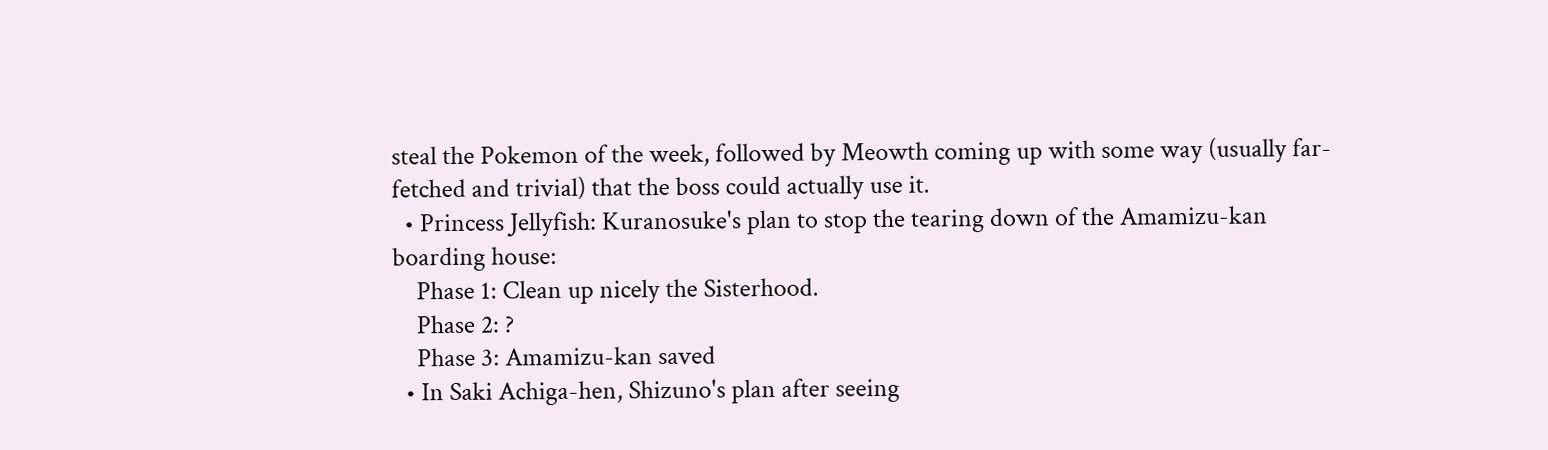steal the Pokemon of the week, followed by Meowth coming up with some way (usually far-fetched and trivial) that the boss could actually use it.
  • Princess Jellyfish: Kuranosuke's plan to stop the tearing down of the Amamizu-kan boarding house:
    Phase 1: Clean up nicely the Sisterhood.
    Phase 2: ?
    Phase 3: Amamizu-kan saved
  • In Saki Achiga-hen, Shizuno's plan after seeing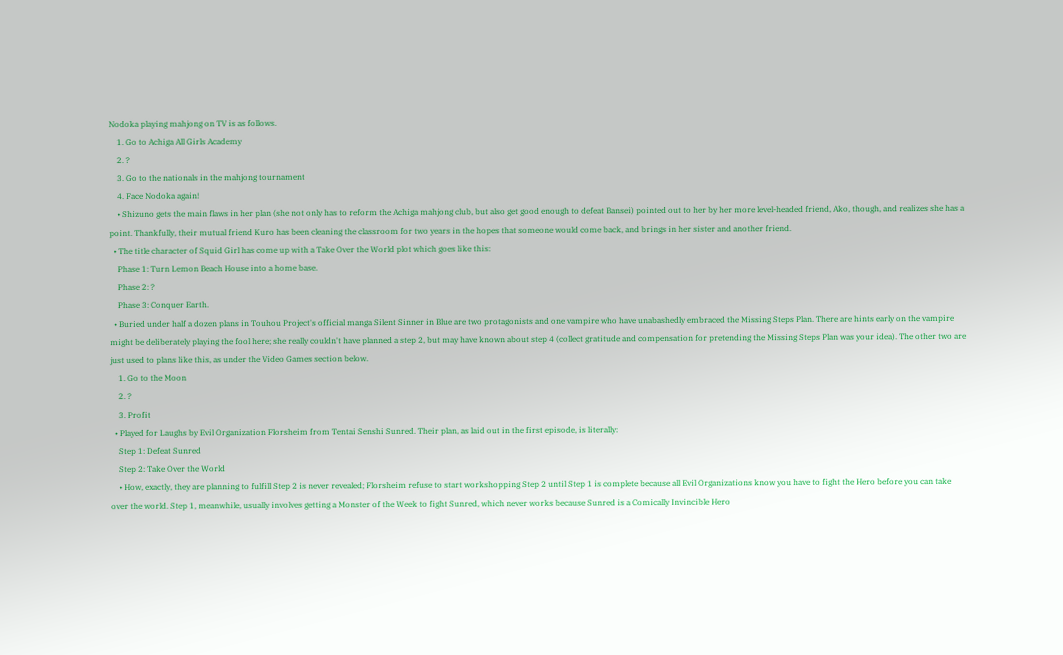Nodoka playing mahjong on TV is as follows.
    1. Go to Achiga All Girls Academy
    2. ?
    3. Go to the nationals in the mahjong tournament
    4. Face Nodoka again!
    • Shizuno gets the main flaws in her plan (she not only has to reform the Achiga mahjong club, but also get good enough to defeat Bansei) pointed out to her by her more level-headed friend, Ako, though, and realizes she has a point. Thankfully, their mutual friend Kuro has been cleaning the classroom for two years in the hopes that someone would come back, and brings in her sister and another friend.
  • The title character of Squid Girl has come up with a Take Over the World plot which goes like this:
    Phase 1: Turn Lemon Beach House into a home base.
    Phase 2: ?
    Phase 3: Conquer Earth.
  • Buried under half a dozen plans in Touhou Project's official manga Silent Sinner in Blue are two protagonists and one vampire who have unabashedly embraced the Missing Steps Plan. There are hints early on the vampire might be deliberately playing the fool here; she really couldn't have planned a step 2, but may have known about step 4 (collect gratitude and compensation for pretending the Missing Steps Plan was your idea). The other two are just used to plans like this, as under the Video Games section below.
    1. Go to the Moon
    2. ?
    3. Profit
  • Played for Laughs by Evil Organization Florsheim from Tentai Senshi Sunred. Their plan, as laid out in the first episode, is literally:
    Step 1: Defeat Sunred
    Step 2: Take Over the World
    • How, exactly, they are planning to fulfill Step 2 is never revealed; Florsheim refuse to start workshopping Step 2 until Step 1 is complete because all Evil Organizations know you have to fight the Hero before you can take over the world. Step 1, meanwhile, usually involves getting a Monster of the Week to fight Sunred, which never works because Sunred is a Comically Invincible Hero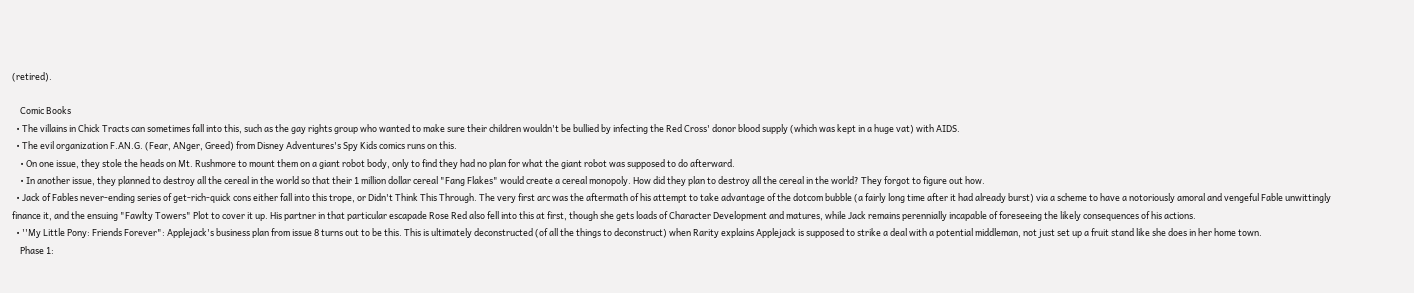(retired).

    Comic Books
  • The villains in Chick Tracts can sometimes fall into this, such as the gay rights group who wanted to make sure their children wouldn't be bullied by infecting the Red Cross' donor blood supply (which was kept in a huge vat) with AIDS.
  • The evil organization F.AN.G. (Fear, ANger, Greed) from Disney Adventures's Spy Kids comics runs on this.
    • On one issue, they stole the heads on Mt. Rushmore to mount them on a giant robot body, only to find they had no plan for what the giant robot was supposed to do afterward.
    • In another issue, they planned to destroy all the cereal in the world so that their 1 million dollar cereal "Fang Flakes" would create a cereal monopoly. How did they plan to destroy all the cereal in the world? They forgot to figure out how.
  • Jack of Fables never-ending series of get-rich-quick cons either fall into this trope, or Didn't Think This Through. The very first arc was the aftermath of his attempt to take advantage of the dotcom bubble (a fairly long time after it had already burst) via a scheme to have a notoriously amoral and vengeful Fable unwittingly finance it, and the ensuing "Fawlty Towers" Plot to cover it up. His partner in that particular escapade Rose Red also fell into this at first, though she gets loads of Character Development and matures, while Jack remains perennially incapable of foreseeing the likely consequences of his actions.
  • ''My Little Pony: Friends Forever": Applejack's business plan from issue 8 turns out to be this. This is ultimately deconstructed (of all the things to deconstruct) when Rarity explains Applejack is supposed to strike a deal with a potential middleman, not just set up a fruit stand like she does in her home town.
    Phase 1: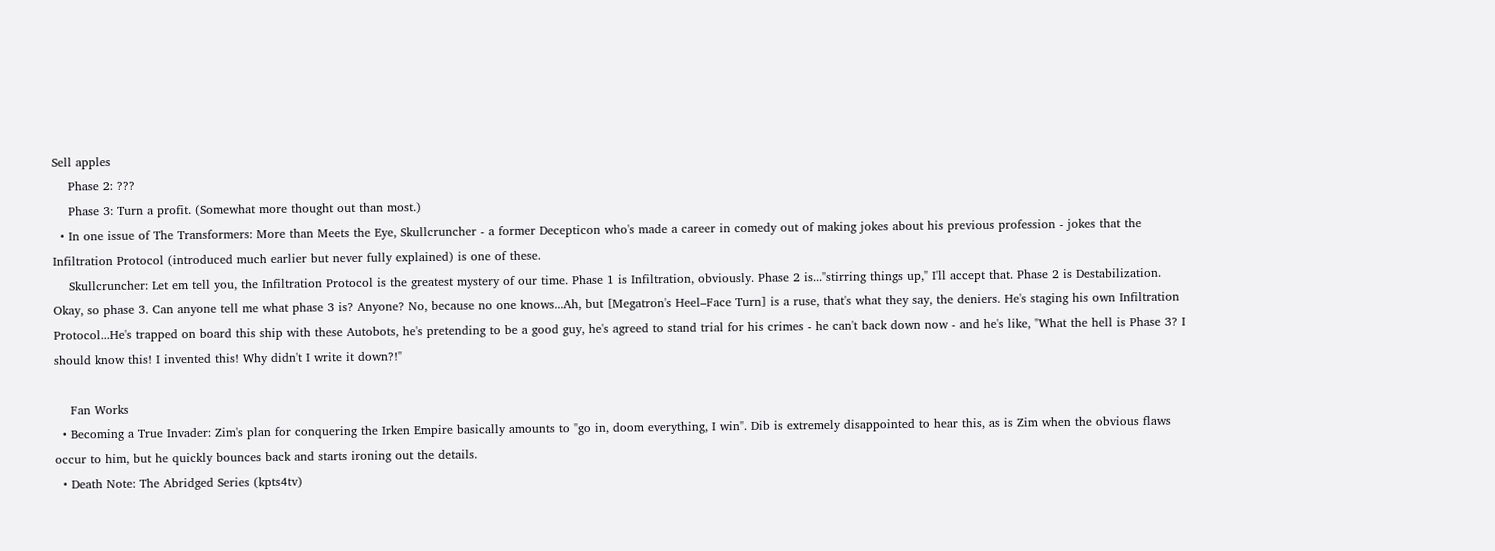Sell apples
    Phase 2: ???
    Phase 3: Turn a profit. (Somewhat more thought out than most.)
  • In one issue of The Transformers: More than Meets the Eye, Skullcruncher - a former Decepticon who's made a career in comedy out of making jokes about his previous profession - jokes that the Infiltration Protocol (introduced much earlier but never fully explained) is one of these.
    Skullcruncher: Let em tell you, the Infiltration Protocol is the greatest mystery of our time. Phase 1 is Infiltration, obviously. Phase 2 is..."stirring things up," I'll accept that. Phase 2 is Destabilization. Okay, so phase 3. Can anyone tell me what phase 3 is? Anyone? No, because no one knows...Ah, but [Megatron's Heel–Face Turn] is a ruse, that's what they say, the deniers. He's staging his own Infiltration Protocol...He's trapped on board this ship with these Autobots, he's pretending to be a good guy, he's agreed to stand trial for his crimes - he can't back down now - and he's like, "What the hell is Phase 3? I should know this! I invented this! Why didn't I write it down?!"

    Fan Works
  • Becoming a True Invader: Zim's plan for conquering the Irken Empire basically amounts to "go in, doom everything, I win". Dib is extremely disappointed to hear this, as is Zim when the obvious flaws occur to him, but he quickly bounces back and starts ironing out the details.
  • Death Note: The Abridged Series (kpts4tv)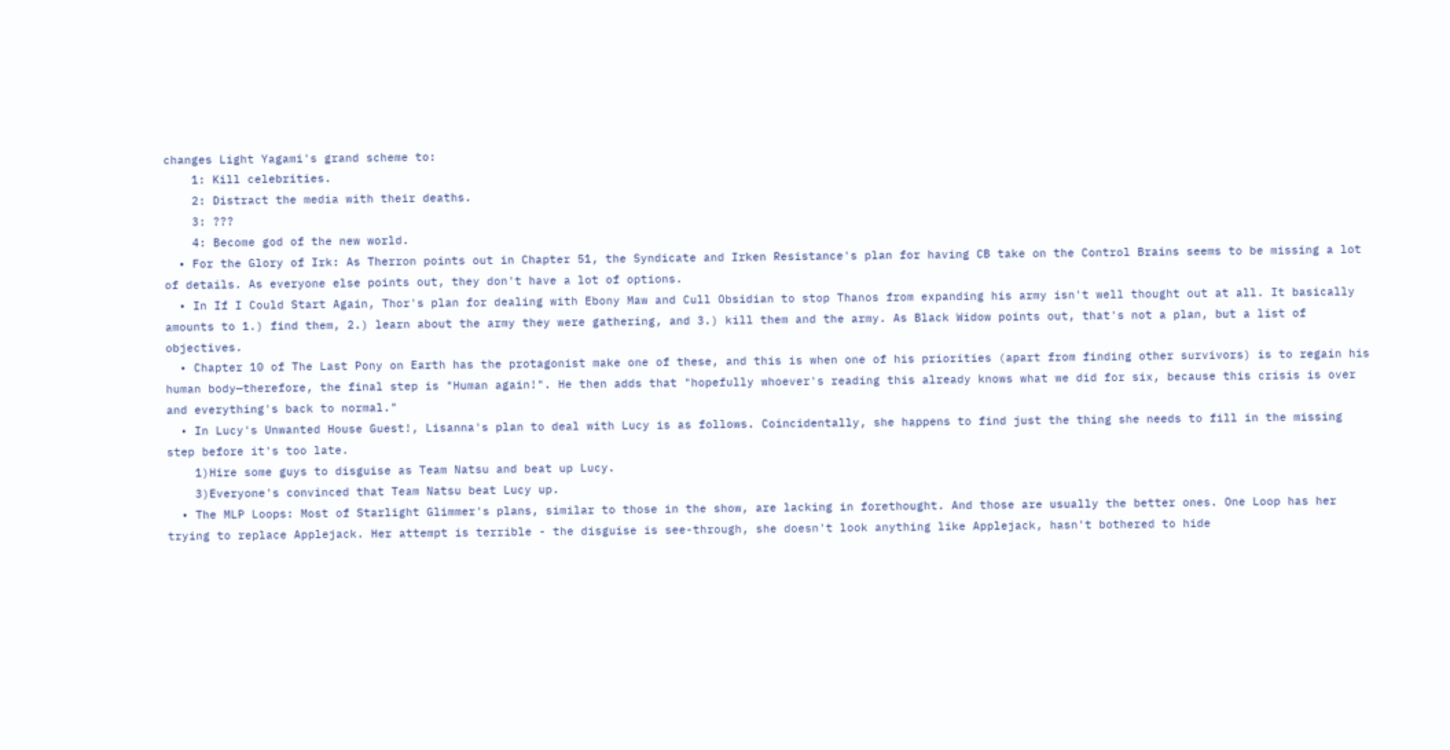changes Light Yagami's grand scheme to:
    1: Kill celebrities.
    2: Distract the media with their deaths.
    3: ???
    4: Become god of the new world.
  • For the Glory of Irk: As Therron points out in Chapter 51, the Syndicate and Irken Resistance's plan for having CB take on the Control Brains seems to be missing a lot of details. As everyone else points out, they don't have a lot of options.
  • In If I Could Start Again, Thor's plan for dealing with Ebony Maw and Cull Obsidian to stop Thanos from expanding his army isn't well thought out at all. It basically amounts to 1.) find them, 2.) learn about the army they were gathering, and 3.) kill them and the army. As Black Widow points out, that's not a plan, but a list of objectives.
  • Chapter 10 of The Last Pony on Earth has the protagonist make one of these, and this is when one of his priorities (apart from finding other survivors) is to regain his human body—therefore, the final step is "Human again!". He then adds that "hopefully whoever's reading this already knows what we did for six, because this crisis is over and everything's back to normal."
  • In Lucy's Unwanted House Guest!, Lisanna's plan to deal with Lucy is as follows. Coincidentally, she happens to find just the thing she needs to fill in the missing step before it's too late.
    1)Hire some guys to disguise as Team Natsu and beat up Lucy.
    3)Everyone's convinced that Team Natsu beat Lucy up.
  • The MLP Loops: Most of Starlight Glimmer's plans, similar to those in the show, are lacking in forethought. And those are usually the better ones. One Loop has her trying to replace Applejack. Her attempt is terrible - the disguise is see-through, she doesn't look anything like Applejack, hasn't bothered to hide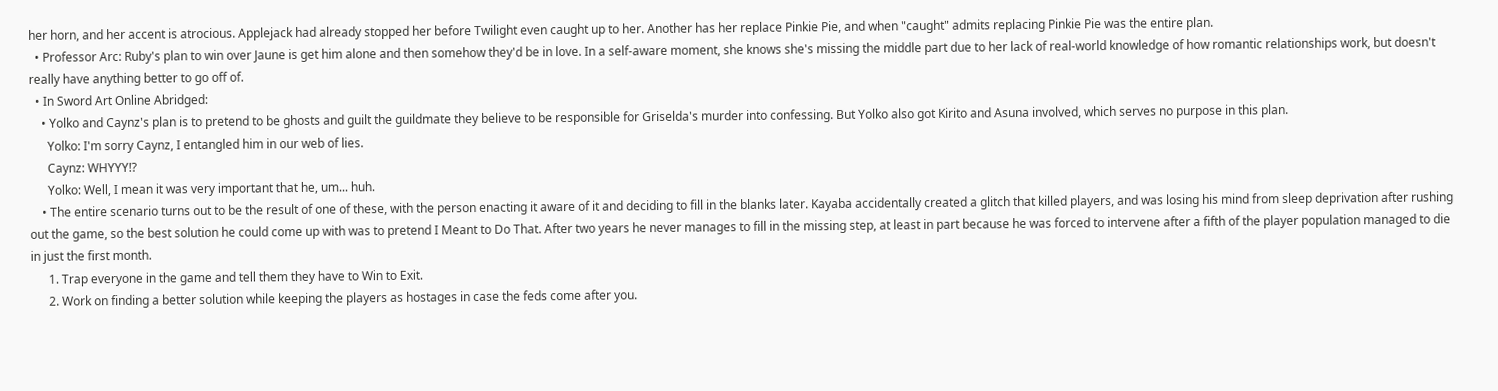her horn, and her accent is atrocious. Applejack had already stopped her before Twilight even caught up to her. Another has her replace Pinkie Pie, and when "caught" admits replacing Pinkie Pie was the entire plan.
  • Professor Arc: Ruby's plan to win over Jaune is get him alone and then somehow they'd be in love. In a self-aware moment, she knows she's missing the middle part due to her lack of real-world knowledge of how romantic relationships work, but doesn't really have anything better to go off of.
  • In Sword Art Online Abridged:
    • Yolko and Caynz's plan is to pretend to be ghosts and guilt the guildmate they believe to be responsible for Griselda's murder into confessing. But Yolko also got Kirito and Asuna involved, which serves no purpose in this plan.
      Yolko: I'm sorry Caynz, I entangled him in our web of lies.
      Caynz: WHYYY!?
      Yolko: Well, I mean it was very important that he, um... huh.
    • The entire scenario turns out to be the result of one of these, with the person enacting it aware of it and deciding to fill in the blanks later. Kayaba accidentally created a glitch that killed players, and was losing his mind from sleep deprivation after rushing out the game, so the best solution he could come up with was to pretend I Meant to Do That. After two years he never manages to fill in the missing step, at least in part because he was forced to intervene after a fifth of the player population managed to die in just the first month.
      1. Trap everyone in the game and tell them they have to Win to Exit.
      2. Work on finding a better solution while keeping the players as hostages in case the feds come after you.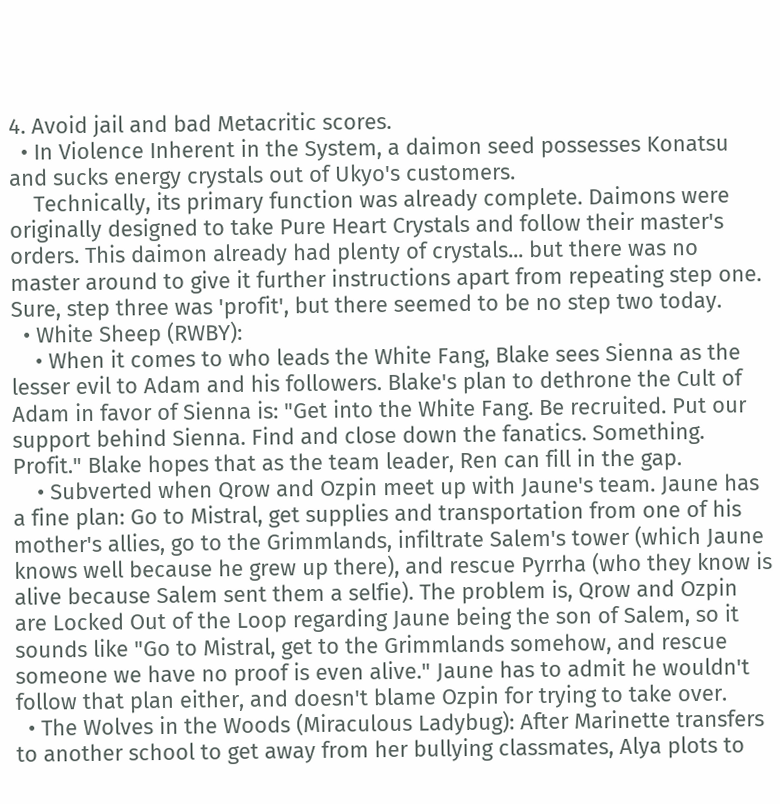4. Avoid jail and bad Metacritic scores.
  • In Violence Inherent in the System, a daimon seed possesses Konatsu and sucks energy crystals out of Ukyo's customers.
    Technically, its primary function was already complete. Daimons were originally designed to take Pure Heart Crystals and follow their master's orders. This daimon already had plenty of crystals... but there was no master around to give it further instructions apart from repeating step one. Sure, step three was 'profit', but there seemed to be no step two today.
  • White Sheep (RWBY):
    • When it comes to who leads the White Fang, Blake sees Sienna as the lesser evil to Adam and his followers. Blake's plan to dethrone the Cult of Adam in favor of Sienna is: "Get into the White Fang. Be recruited. Put our support behind Sienna. Find and close down the fanatics. Something. Profit." Blake hopes that as the team leader, Ren can fill in the gap.
    • Subverted when Qrow and Ozpin meet up with Jaune's team. Jaune has a fine plan: Go to Mistral, get supplies and transportation from one of his mother's allies, go to the Grimmlands, infiltrate Salem's tower (which Jaune knows well because he grew up there), and rescue Pyrrha (who they know is alive because Salem sent them a selfie). The problem is, Qrow and Ozpin are Locked Out of the Loop regarding Jaune being the son of Salem, so it sounds like "Go to Mistral, get to the Grimmlands somehow, and rescue someone we have no proof is even alive." Jaune has to admit he wouldn't follow that plan either, and doesn't blame Ozpin for trying to take over.
  • The Wolves in the Woods (Miraculous Ladybug): After Marinette transfers to another school to get away from her bullying classmates, Alya plots to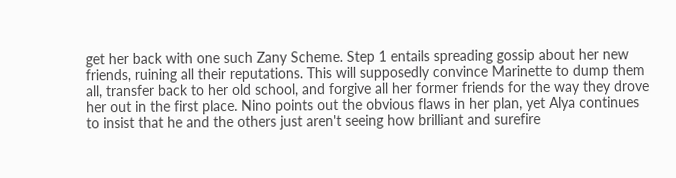get her back with one such Zany Scheme. Step 1 entails spreading gossip about her new friends, ruining all their reputations. This will supposedly convince Marinette to dump them all, transfer back to her old school, and forgive all her former friends for the way they drove her out in the first place. Nino points out the obvious flaws in her plan, yet Alya continues to insist that he and the others just aren't seeing how brilliant and surefire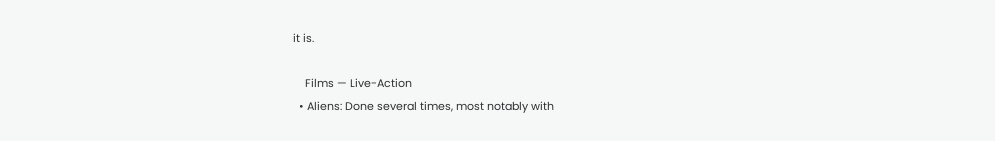it is.

    Films — Live-Action
  • Aliens: Done several times, most notably with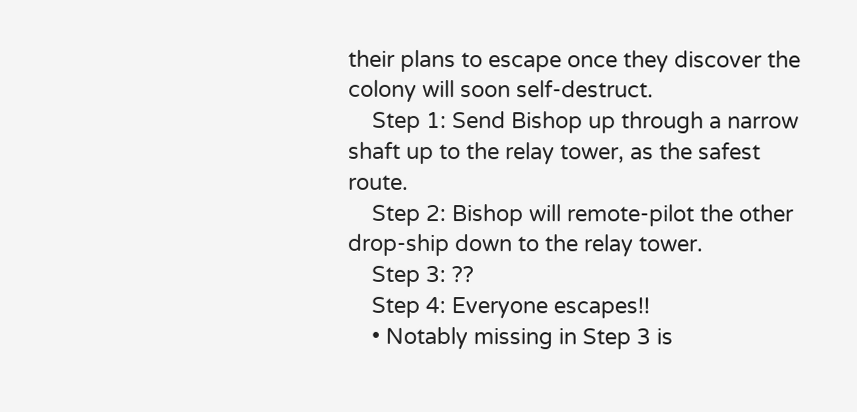their plans to escape once they discover the colony will soon self-destruct.
    Step 1: Send Bishop up through a narrow shaft up to the relay tower, as the safest route.
    Step 2: Bishop will remote-pilot the other drop-ship down to the relay tower.
    Step 3: ??
    Step 4: Everyone escapes!!
    • Notably missing in Step 3 is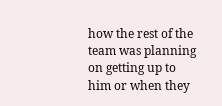how the rest of the team was planning on getting up to him or when they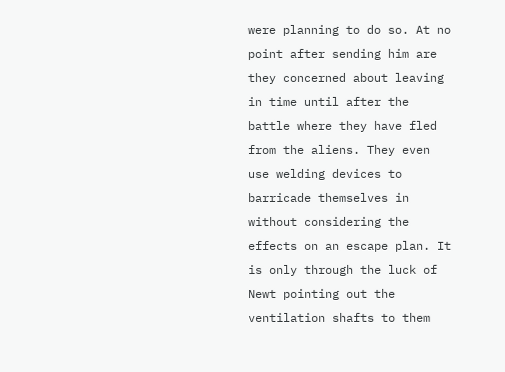were planning to do so. At no point after sending him are they concerned about leaving in time until after the battle where they have fled from the aliens. They even use welding devices to barricade themselves in without considering the effects on an escape plan. It is only through the luck of Newt pointing out the ventilation shafts to them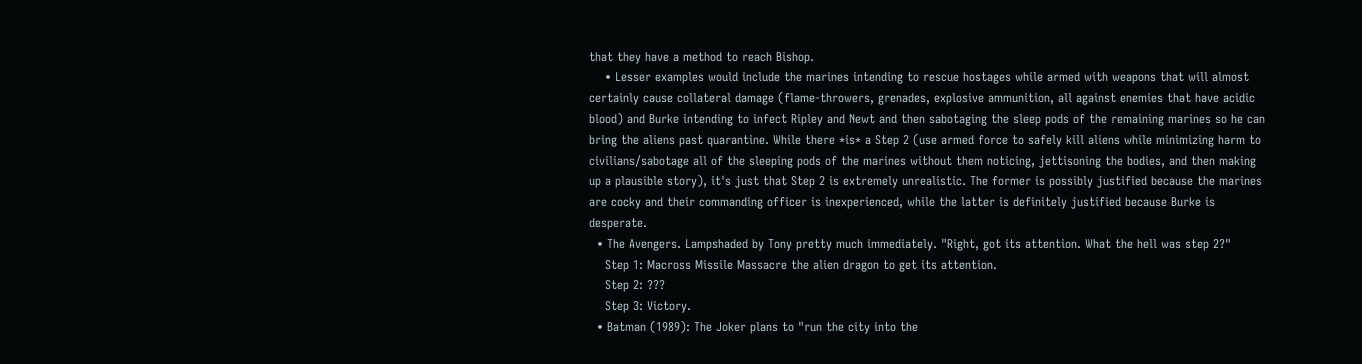that they have a method to reach Bishop.
    • Lesser examples would include the marines intending to rescue hostages while armed with weapons that will almost certainly cause collateral damage (flame-throwers, grenades, explosive ammunition, all against enemies that have acidic blood) and Burke intending to infect Ripley and Newt and then sabotaging the sleep pods of the remaining marines so he can bring the aliens past quarantine. While there *is* a Step 2 (use armed force to safely kill aliens while minimizing harm to civilians/sabotage all of the sleeping pods of the marines without them noticing, jettisoning the bodies, and then making up a plausible story), it's just that Step 2 is extremely unrealistic. The former is possibly justified because the marines are cocky and their commanding officer is inexperienced, while the latter is definitely justified because Burke is desperate.
  • The Avengers. Lampshaded by Tony pretty much immediately. "Right, got its attention. What the hell was step 2?"
    Step 1: Macross Missile Massacre the alien dragon to get its attention.
    Step 2: ???
    Step 3: Victory.
  • Batman (1989): The Joker plans to "run the city into the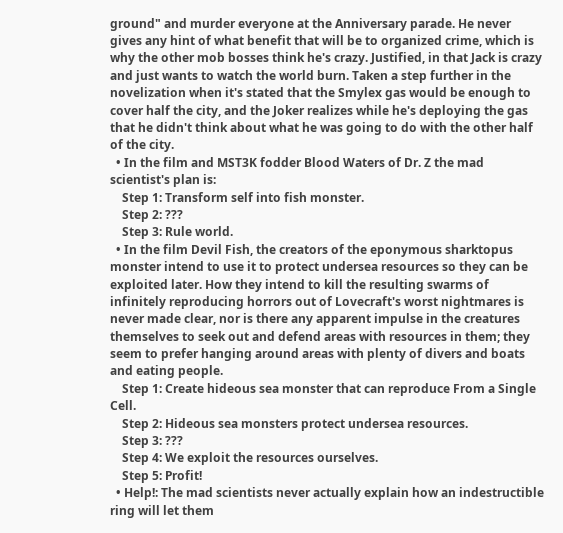ground" and murder everyone at the Anniversary parade. He never gives any hint of what benefit that will be to organized crime, which is why the other mob bosses think he's crazy. Justified, in that Jack is crazy and just wants to watch the world burn. Taken a step further in the novelization when it's stated that the Smylex gas would be enough to cover half the city, and the Joker realizes while he's deploying the gas that he didn't think about what he was going to do with the other half of the city.
  • In the film and MST3K fodder Blood Waters of Dr. Z the mad scientist's plan is:
    Step 1: Transform self into fish monster.
    Step 2: ???
    Step 3: Rule world.
  • In the film Devil Fish, the creators of the eponymous sharktopus monster intend to use it to protect undersea resources so they can be exploited later. How they intend to kill the resulting swarms of infinitely reproducing horrors out of Lovecraft's worst nightmares is never made clear, nor is there any apparent impulse in the creatures themselves to seek out and defend areas with resources in them; they seem to prefer hanging around areas with plenty of divers and boats and eating people.
    Step 1: Create hideous sea monster that can reproduce From a Single Cell.
    Step 2: Hideous sea monsters protect undersea resources.
    Step 3: ???
    Step 4: We exploit the resources ourselves.
    Step 5: Profit!
  • Help!: The mad scientists never actually explain how an indestructible ring will let them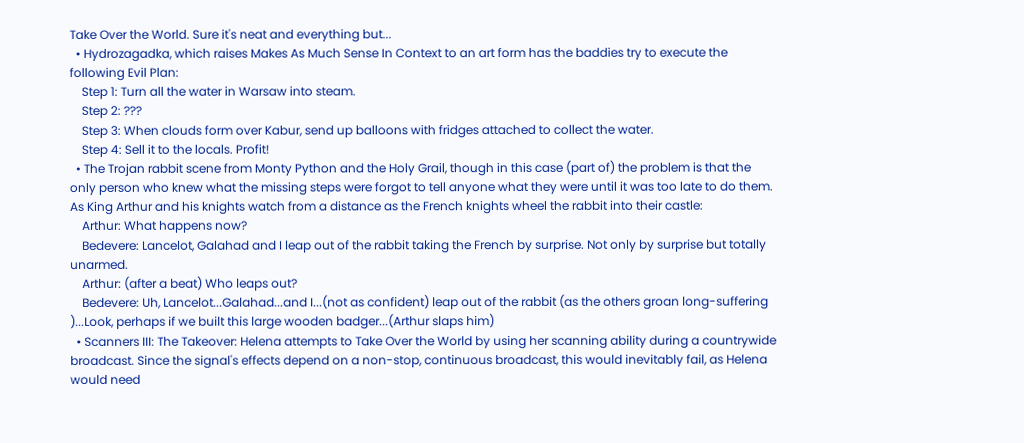Take Over the World. Sure it's neat and everything but...
  • Hydrozagadka, which raises Makes As Much Sense In Context to an art form has the baddies try to execute the following Evil Plan:
    Step 1: Turn all the water in Warsaw into steam.
    Step 2: ???
    Step 3: When clouds form over Kabur, send up balloons with fridges attached to collect the water.
    Step 4: Sell it to the locals. Profit!
  • The Trojan rabbit scene from Monty Python and the Holy Grail, though in this case (part of) the problem is that the only person who knew what the missing steps were forgot to tell anyone what they were until it was too late to do them. As King Arthur and his knights watch from a distance as the French knights wheel the rabbit into their castle:
    Arthur: What happens now?
    Bedevere: Lancelot, Galahad and I leap out of the rabbit taking the French by surprise. Not only by surprise but totally unarmed.
    Arthur: (after a beat) Who leaps out?
    Bedevere: Uh, Lancelot...Galahad...and I...(not as confident) leap out of the rabbit (as the others groan long-suffering )...Look, perhaps if we built this large wooden badger...(Arthur slaps him)
  • Scanners III: The Takeover: Helena attempts to Take Over the World by using her scanning ability during a countrywide broadcast. Since the signal's effects depend on a non-stop, continuous broadcast, this would inevitably fail, as Helena would need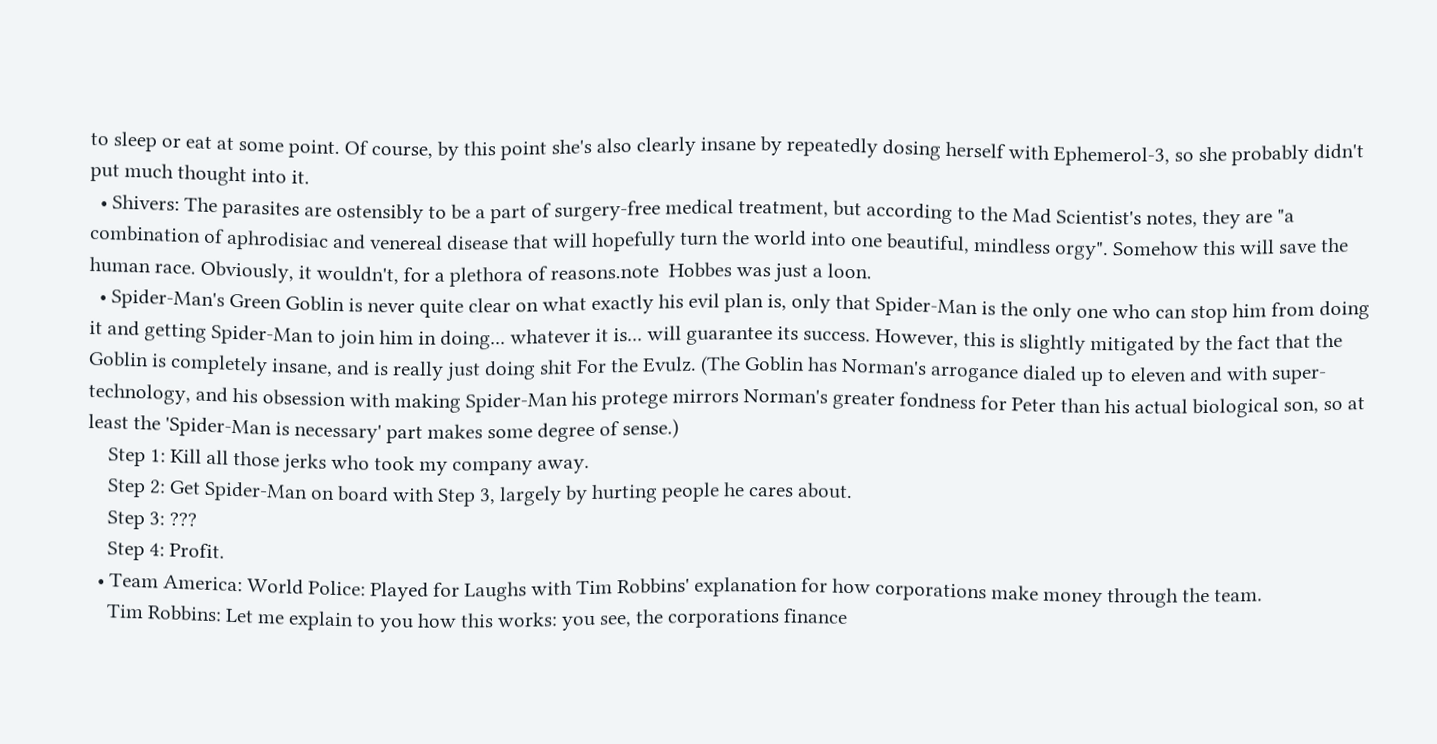to sleep or eat at some point. Of course, by this point she's also clearly insane by repeatedly dosing herself with Ephemerol-3, so she probably didn't put much thought into it.
  • Shivers: The parasites are ostensibly to be a part of surgery-free medical treatment, but according to the Mad Scientist's notes, they are "a combination of aphrodisiac and venereal disease that will hopefully turn the world into one beautiful, mindless orgy". Somehow this will save the human race. Obviously, it wouldn't, for a plethora of reasons.note  Hobbes was just a loon.
  • Spider-Man's Green Goblin is never quite clear on what exactly his evil plan is, only that Spider-Man is the only one who can stop him from doing it and getting Spider-Man to join him in doing... whatever it is... will guarantee its success. However, this is slightly mitigated by the fact that the Goblin is completely insane, and is really just doing shit For the Evulz. (The Goblin has Norman's arrogance dialed up to eleven and with super-technology, and his obsession with making Spider-Man his protege mirrors Norman's greater fondness for Peter than his actual biological son, so at least the 'Spider-Man is necessary' part makes some degree of sense.)
    Step 1: Kill all those jerks who took my company away.
    Step 2: Get Spider-Man on board with Step 3, largely by hurting people he cares about.
    Step 3: ???
    Step 4: Profit.
  • Team America: World Police: Played for Laughs with Tim Robbins' explanation for how corporations make money through the team.
    Tim Robbins: Let me explain to you how this works: you see, the corporations finance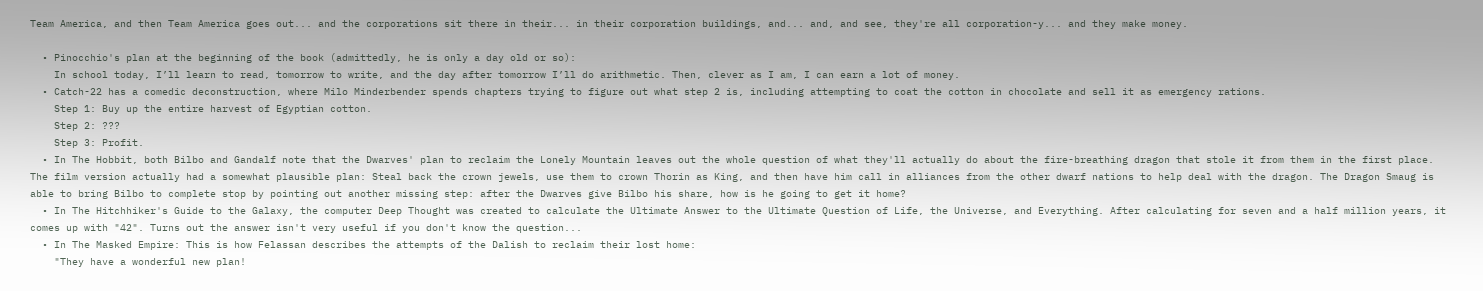Team America, and then Team America goes out... and the corporations sit there in their... in their corporation buildings, and... and, and see, they're all corporation-y... and they make money.

  • Pinocchio's plan at the beginning of the book (admittedly, he is only a day old or so):
    In school today, I’ll learn to read, tomorrow to write, and the day after tomorrow I’ll do arithmetic. Then, clever as I am, I can earn a lot of money.
  • Catch-22 has a comedic deconstruction, where Milo Minderbender spends chapters trying to figure out what step 2 is, including attempting to coat the cotton in chocolate and sell it as emergency rations.
    Step 1: Buy up the entire harvest of Egyptian cotton.
    Step 2: ???
    Step 3: Profit.
  • In The Hobbit, both Bilbo and Gandalf note that the Dwarves' plan to reclaim the Lonely Mountain leaves out the whole question of what they'll actually do about the fire-breathing dragon that stole it from them in the first place. The film version actually had a somewhat plausible plan: Steal back the crown jewels, use them to crown Thorin as King, and then have him call in alliances from the other dwarf nations to help deal with the dragon. The Dragon Smaug is able to bring Bilbo to complete stop by pointing out another missing step: after the Dwarves give Bilbo his share, how is he going to get it home?
  • In The Hitchhiker's Guide to the Galaxy, the computer Deep Thought was created to calculate the Ultimate Answer to the Ultimate Question of Life, the Universe, and Everything. After calculating for seven and a half million years, it comes up with "42". Turns out the answer isn't very useful if you don't know the question...
  • In The Masked Empire: This is how Felassan describes the attempts of the Dalish to reclaim their lost home:
    "They have a wonderful new plan!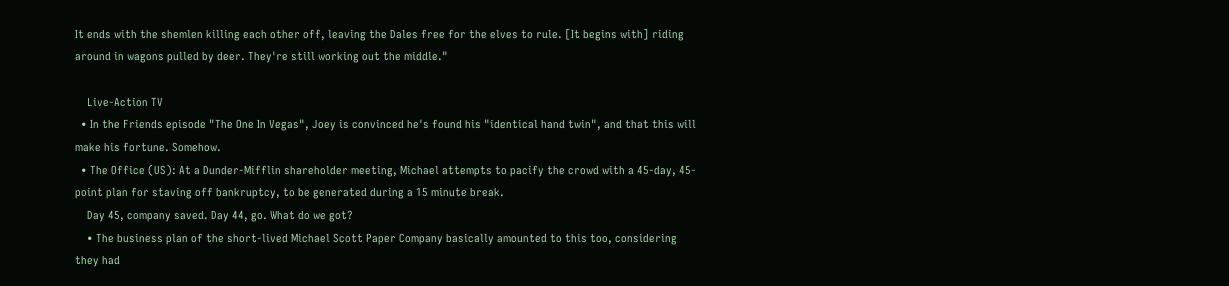It ends with the shemlen killing each other off, leaving the Dales free for the elves to rule. [It begins with] riding around in wagons pulled by deer. They're still working out the middle."

    Live-Action TV
  • In the Friends episode "The One In Vegas", Joey is convinced he's found his "identical hand twin", and that this will make his fortune. Somehow.
  • The Office (US): At a Dunder-Mifflin shareholder meeting, Michael attempts to pacify the crowd with a 45-day, 45-point plan for staving off bankruptcy, to be generated during a 15 minute break.
    Day 45, company saved. Day 44, go. What do we got?
    • The business plan of the short-lived Michael Scott Paper Company basically amounted to this too, considering they had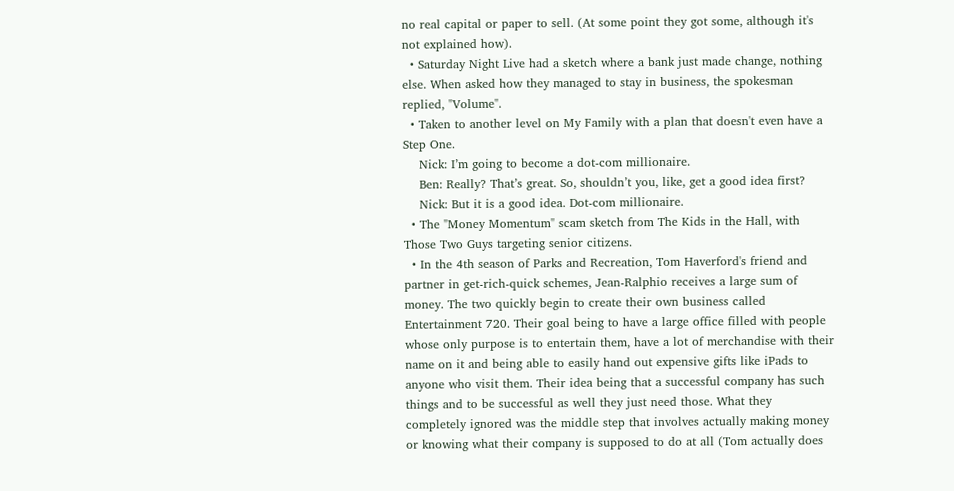no real capital or paper to sell. (At some point they got some, although it's not explained how).
  • Saturday Night Live had a sketch where a bank just made change, nothing else. When asked how they managed to stay in business, the spokesman replied, "Volume".
  • Taken to another level on My Family with a plan that doesn't even have a Step One.
    Nick: I’m going to become a dot-com millionaire.
    Ben: Really? That’s great. So, shouldn’t you, like, get a good idea first?
    Nick: But it is a good idea. Dot-com millionaire.
  • The "Money Momentum" scam sketch from The Kids in the Hall, with Those Two Guys targeting senior citizens.
  • In the 4th season of Parks and Recreation, Tom Haverford's friend and partner in get-rich-quick schemes, Jean-Ralphio receives a large sum of money. The two quickly begin to create their own business called Entertainment 720. Their goal being to have a large office filled with people whose only purpose is to entertain them, have a lot of merchandise with their name on it and being able to easily hand out expensive gifts like iPads to anyone who visit them. Their idea being that a successful company has such things and to be successful as well they just need those. What they completely ignored was the middle step that involves actually making money or knowing what their company is supposed to do at all (Tom actually does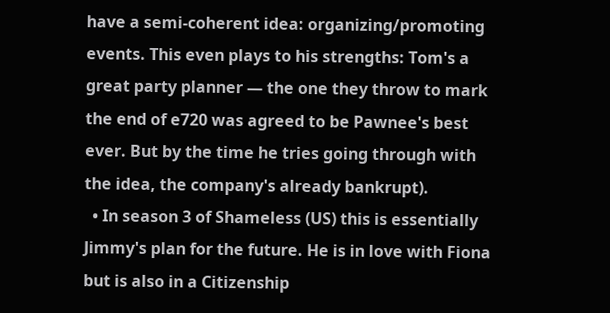have a semi-coherent idea: organizing/promoting events. This even plays to his strengths: Tom's a great party planner — the one they throw to mark the end of e720 was agreed to be Pawnee's best ever. But by the time he tries going through with the idea, the company's already bankrupt).
  • In season 3 of Shameless (US) this is essentially Jimmy's plan for the future. He is in love with Fiona but is also in a Citizenship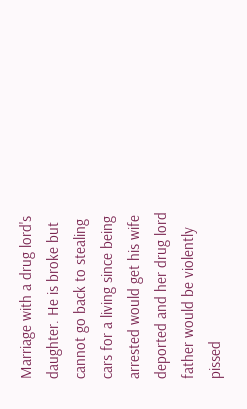Marriage with a drug lord's daughter. He is broke but cannot go back to stealing cars for a living since being arrested would get his wife deported and her drug lord father would be violently pissed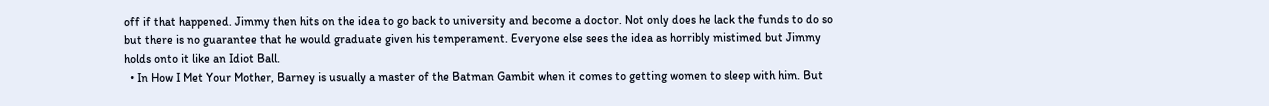off if that happened. Jimmy then hits on the idea to go back to university and become a doctor. Not only does he lack the funds to do so but there is no guarantee that he would graduate given his temperament. Everyone else sees the idea as horribly mistimed but Jimmy holds onto it like an Idiot Ball.
  • In How I Met Your Mother, Barney is usually a master of the Batman Gambit when it comes to getting women to sleep with him. But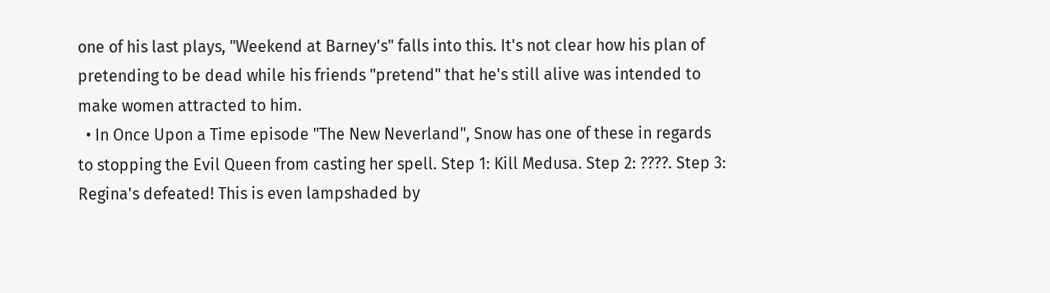one of his last plays, "Weekend at Barney's" falls into this. It's not clear how his plan of pretending to be dead while his friends "pretend" that he's still alive was intended to make women attracted to him.
  • In Once Upon a Time episode "The New Neverland", Snow has one of these in regards to stopping the Evil Queen from casting her spell. Step 1: Kill Medusa. Step 2: ????. Step 3: Regina's defeated! This is even lampshaded by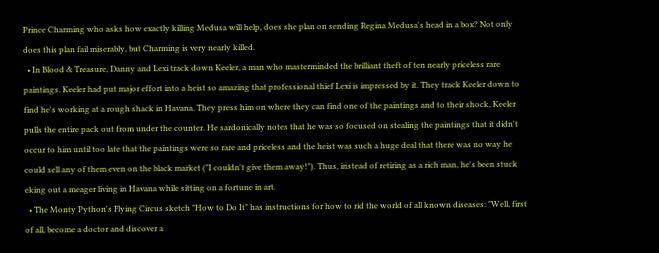Prince Charming who asks how exactly killing Medusa will help, does she plan on sending Regina Medusa's head in a box? Not only does this plan fail miserably, but Charming is very nearly killed.
  • In Blood & Treasure, Danny and Lexi track down Keeler, a man who masterminded the brilliant theft of ten nearly priceless rare paintings. Keeler had put major effort into a heist so amazing that professional thief Lexi is impressed by it. They track Keeler down to find he's working at a rough shack in Havana. They press him on where they can find one of the paintings and to their shock, Keeler pulls the entire pack out from under the counter. He sardonically notes that he was so focused on stealing the paintings that it didn't occur to him until too late that the paintings were so rare and priceless and the heist was such a huge deal that there was no way he could sell any of them even on the black market ("I couldn't give them away!"). Thus, instead of retiring as a rich man, he's been stuck eking out a meager living in Havana while sitting on a fortune in art.
  • The Monty Python's Flying Circus sketch "How to Do It" has instructions for how to rid the world of all known diseases: "Well, first of all, become a doctor and discover a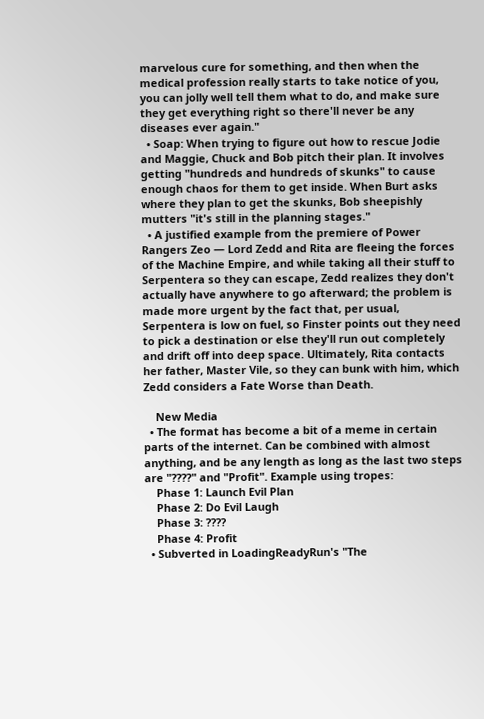marvelous cure for something, and then when the medical profession really starts to take notice of you, you can jolly well tell them what to do, and make sure they get everything right so there'll never be any diseases ever again."
  • Soap: When trying to figure out how to rescue Jodie and Maggie, Chuck and Bob pitch their plan. It involves getting "hundreds and hundreds of skunks" to cause enough chaos for them to get inside. When Burt asks where they plan to get the skunks, Bob sheepishly mutters "it's still in the planning stages."
  • A justified example from the premiere of Power Rangers Zeo — Lord Zedd and Rita are fleeing the forces of the Machine Empire, and while taking all their stuff to Serpentera so they can escape, Zedd realizes they don't actually have anywhere to go afterward; the problem is made more urgent by the fact that, per usual, Serpentera is low on fuel, so Finster points out they need to pick a destination or else they'll run out completely and drift off into deep space. Ultimately, Rita contacts her father, Master Vile, so they can bunk with him, which Zedd considers a Fate Worse than Death.

    New Media
  • The format has become a bit of a meme in certain parts of the internet. Can be combined with almost anything, and be any length as long as the last two steps are "????" and "Profit". Example using tropes:
    Phase 1: Launch Evil Plan
    Phase 2: Do Evil Laugh
    Phase 3: ????
    Phase 4: Profit
  • Subverted in LoadingReadyRun's "The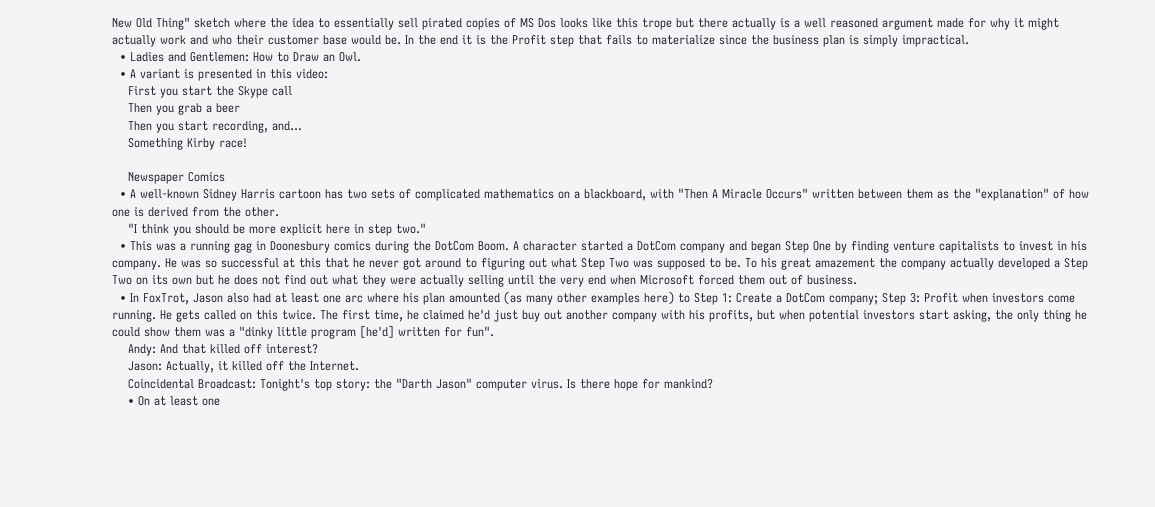New Old Thing" sketch where the idea to essentially sell pirated copies of MS Dos looks like this trope but there actually is a well reasoned argument made for why it might actually work and who their customer base would be. In the end it is the Profit step that fails to materialize since the business plan is simply impractical.
  • Ladies and Gentlemen: How to Draw an Owl.
  • A variant is presented in this video:
    First you start the Skype call
    Then you grab a beer
    Then you start recording, and...
    Something Kirby race!

    Newspaper Comics
  • A well-known Sidney Harris cartoon has two sets of complicated mathematics on a blackboard, with "Then A Miracle Occurs" written between them as the "explanation" of how one is derived from the other.
    "I think you should be more explicit here in step two."
  • This was a running gag in Doonesbury comics during the DotCom Boom. A character started a DotCom company and began Step One by finding venture capitalists to invest in his company. He was so successful at this that he never got around to figuring out what Step Two was supposed to be. To his great amazement the company actually developed a Step Two on its own but he does not find out what they were actually selling until the very end when Microsoft forced them out of business.
  • In FoxTrot, Jason also had at least one arc where his plan amounted (as many other examples here) to Step 1: Create a DotCom company; Step 3: Profit when investors come running. He gets called on this twice. The first time, he claimed he'd just buy out another company with his profits, but when potential investors start asking, the only thing he could show them was a "dinky little program [he'd] written for fun".
    Andy: And that killed off interest?
    Jason: Actually, it killed off the Internet.
    Coincidental Broadcast: Tonight's top story: the "Darth Jason" computer virus. Is there hope for mankind?
    • On at least one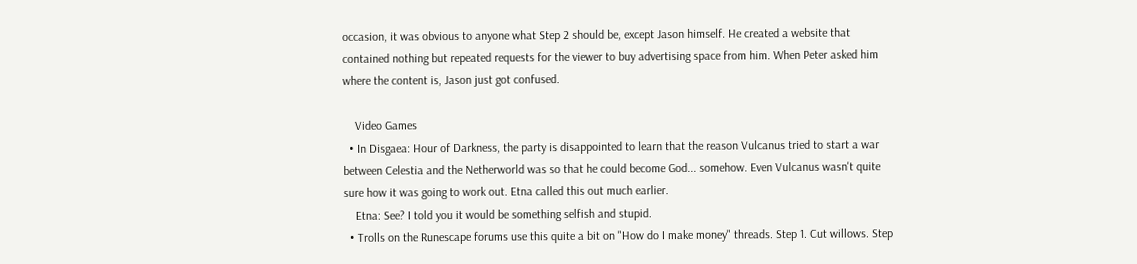occasion, it was obvious to anyone what Step 2 should be, except Jason himself. He created a website that contained nothing but repeated requests for the viewer to buy advertising space from him. When Peter asked him where the content is, Jason just got confused.

    Video Games
  • In Disgaea: Hour of Darkness, the party is disappointed to learn that the reason Vulcanus tried to start a war between Celestia and the Netherworld was so that he could become God... somehow. Even Vulcanus wasn't quite sure how it was going to work out. Etna called this out much earlier.
    Etna: See? I told you it would be something selfish and stupid.
  • Trolls on the Runescape forums use this quite a bit on "How do I make money" threads. Step 1. Cut willows. Step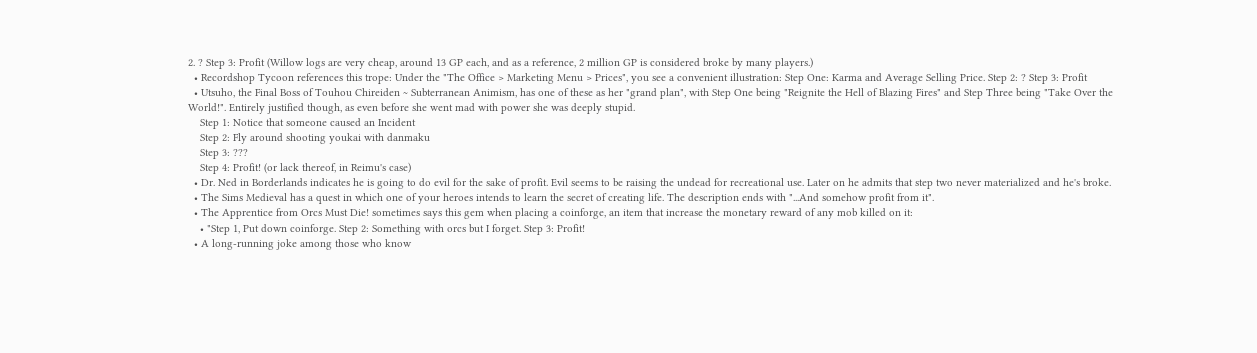2. ? Step 3: Profit (Willow logs are very cheap, around 13 GP each, and as a reference, 2 million GP is considered broke by many players.)
  • Recordshop Tycoon references this trope: Under the "The Office > Marketing Menu > Prices", you see a convenient illustration: Step One: Karma and Average Selling Price. Step 2: ? Step 3: Profit
  • Utsuho, the Final Boss of Touhou Chireiden ~ Subterranean Animism, has one of these as her "grand plan", with Step One being "Reignite the Hell of Blazing Fires" and Step Three being "Take Over the World!". Entirely justified though, as even before she went mad with power she was deeply stupid.
    Step 1: Notice that someone caused an Incident
    Step 2: Fly around shooting youkai with danmaku
    Step 3: ???
    Step 4: Profit! (or lack thereof, in Reimu's case)
  • Dr. Ned in Borderlands indicates he is going to do evil for the sake of profit. Evil seems to be raising the undead for recreational use. Later on he admits that step two never materialized and he's broke.
  • The Sims Medieval has a quest in which one of your heroes intends to learn the secret of creating life. The description ends with "...And somehow profit from it".
  • The Apprentice from Orcs Must Die! sometimes says this gem when placing a coinforge, an item that increase the monetary reward of any mob killed on it:
    • "Step 1, Put down coinforge. Step 2: Something with orcs but I forget. Step 3: Profit!
  • A long-running joke among those who know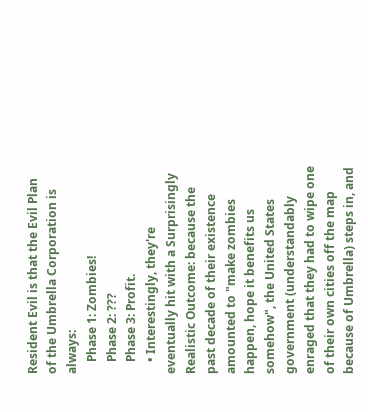Resident Evil is that the Evil Plan of the Umbrella Corporation is always:
    Phase 1: Zombies!
    Phase 2: ???
    Phase 3: Profit.
    • Interestingly, they're eventually hit with a Surprisingly Realistic Outcome: because the past decade of their existence amounted to "make zombies happen, hope it benefits us somehow", the United States government (understandably enraged that they had to wipe one of their own cities off the map because of Umbrella) steps in, and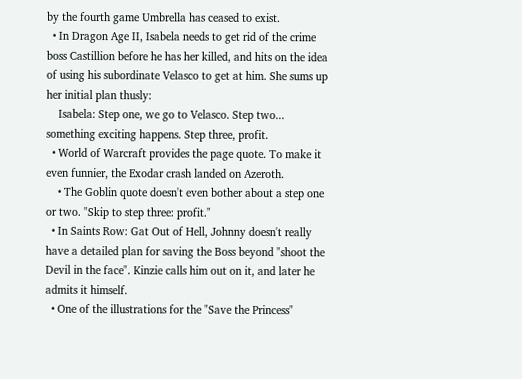by the fourth game Umbrella has ceased to exist.
  • In Dragon Age II, Isabela needs to get rid of the crime boss Castillion before he has her killed, and hits on the idea of using his subordinate Velasco to get at him. She sums up her initial plan thusly:
    Isabela: Step one, we go to Velasco. Step two... something exciting happens. Step three, profit.
  • World of Warcraft provides the page quote. To make it even funnier, the Exodar crash landed on Azeroth.
    • The Goblin quote doesn't even bother about a step one or two. "Skip to step three: profit."
  • In Saints Row: Gat Out of Hell, Johnny doesn't really have a detailed plan for saving the Boss beyond "shoot the Devil in the face". Kinzie calls him out on it, and later he admits it himself.
  • One of the illustrations for the "Save the Princess"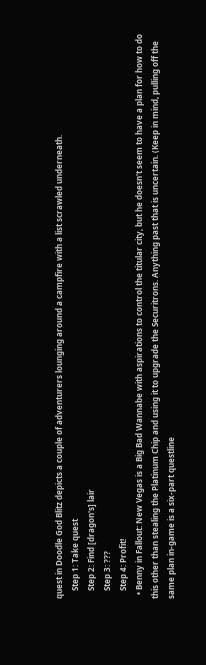quest in Doodle God Blitz depicts a couple of adventurers lounging around a campfire with a list scrawled underneath.
    Step 1: Take quest
    Step 2: Find [dragon's] lair
    Step 3: ???
    Step 4: Profit!
  • Benny in Fallout: New Vegas is a Big Bad Wannabe with aspirations to control the titular city, but he doesn't seem to have a plan for how to do this other than stealing the Platinum Chip and using it to upgrade the Securitrons. Anything past that is uncertain. (Keep in mind, pulling off the same plan in-game is a six-part questline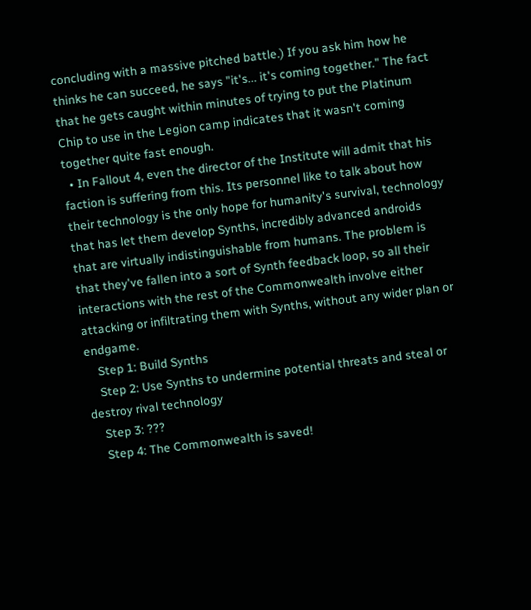concluding with a massive pitched battle.) If you ask him how he thinks he can succeed, he says "it's... it's coming together." The fact that he gets caught within minutes of trying to put the Platinum Chip to use in the Legion camp indicates that it wasn't coming together quite fast enough.
  • In Fallout 4, even the director of the Institute will admit that his faction is suffering from this. Its personnel like to talk about how their technology is the only hope for humanity's survival, technology that has let them develop Synths, incredibly advanced androids that are virtually indistinguishable from humans. The problem is that they've fallen into a sort of Synth feedback loop, so all their interactions with the rest of the Commonwealth involve either attacking or infiltrating them with Synths, without any wider plan or endgame.
    Step 1: Build Synths
    Step 2: Use Synths to undermine potential threats and steal or destroy rival technology
    Step 3: ???
    Step 4: The Commonwealth is saved!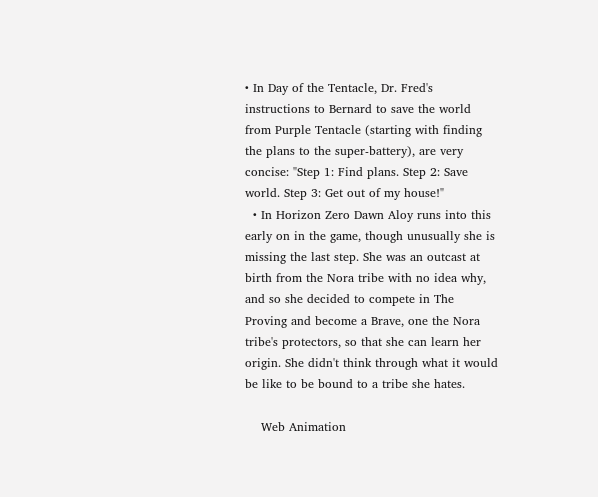• In Day of the Tentacle, Dr. Fred's instructions to Bernard to save the world from Purple Tentacle (starting with finding the plans to the super-battery), are very concise: "Step 1: Find plans. Step 2: Save world. Step 3: Get out of my house!"
  • In Horizon Zero Dawn Aloy runs into this early on in the game, though unusually she is missing the last step. She was an outcast at birth from the Nora tribe with no idea why, and so she decided to compete in The Proving and become a Brave, one the Nora tribe's protectors, so that she can learn her origin. She didn't think through what it would be like to be bound to a tribe she hates.

    Web Animation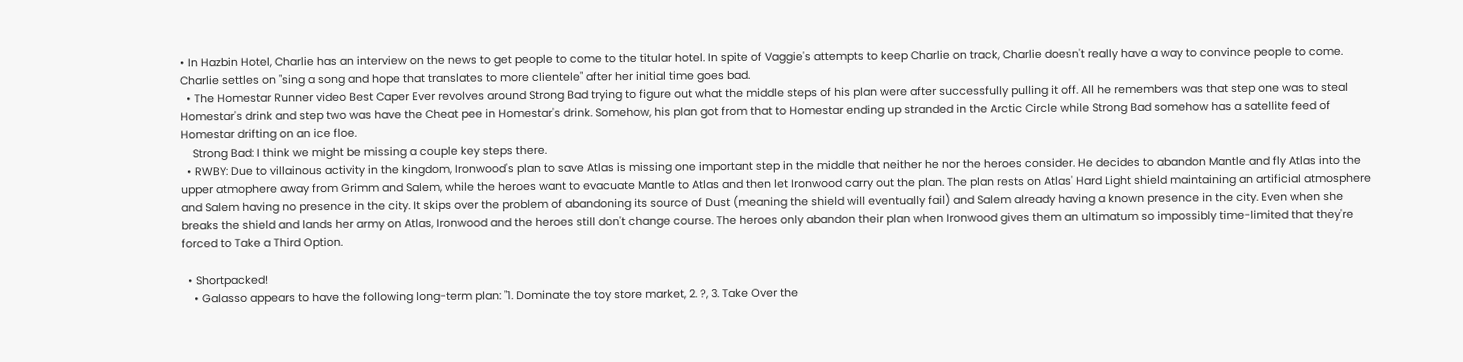• In Hazbin Hotel, Charlie has an interview on the news to get people to come to the titular hotel. In spite of Vaggie's attempts to keep Charlie on track, Charlie doesn't really have a way to convince people to come. Charlie settles on "sing a song and hope that translates to more clientele" after her initial time goes bad.
  • The Homestar Runner video Best Caper Ever revolves around Strong Bad trying to figure out what the middle steps of his plan were after successfully pulling it off. All he remembers was that step one was to steal Homestar's drink and step two was have the Cheat pee in Homestar's drink. Somehow, his plan got from that to Homestar ending up stranded in the Arctic Circle while Strong Bad somehow has a satellite feed of Homestar drifting on an ice floe.
    Strong Bad: I think we might be missing a couple key steps there.
  • RWBY: Due to villainous activity in the kingdom, Ironwood's plan to save Atlas is missing one important step in the middle that neither he nor the heroes consider. He decides to abandon Mantle and fly Atlas into the upper atmophere away from Grimm and Salem, while the heroes want to evacuate Mantle to Atlas and then let Ironwood carry out the plan. The plan rests on Atlas' Hard Light shield maintaining an artificial atmosphere and Salem having no presence in the city. It skips over the problem of abandoning its source of Dust (meaning the shield will eventually fail) and Salem already having a known presence in the city. Even when she breaks the shield and lands her army on Atlas, Ironwood and the heroes still don't change course. The heroes only abandon their plan when Ironwood gives them an ultimatum so impossibly time-limited that they're forced to Take a Third Option.

  • Shortpacked!
    • Galasso appears to have the following long-term plan: "1. Dominate the toy store market, 2. ?, 3. Take Over the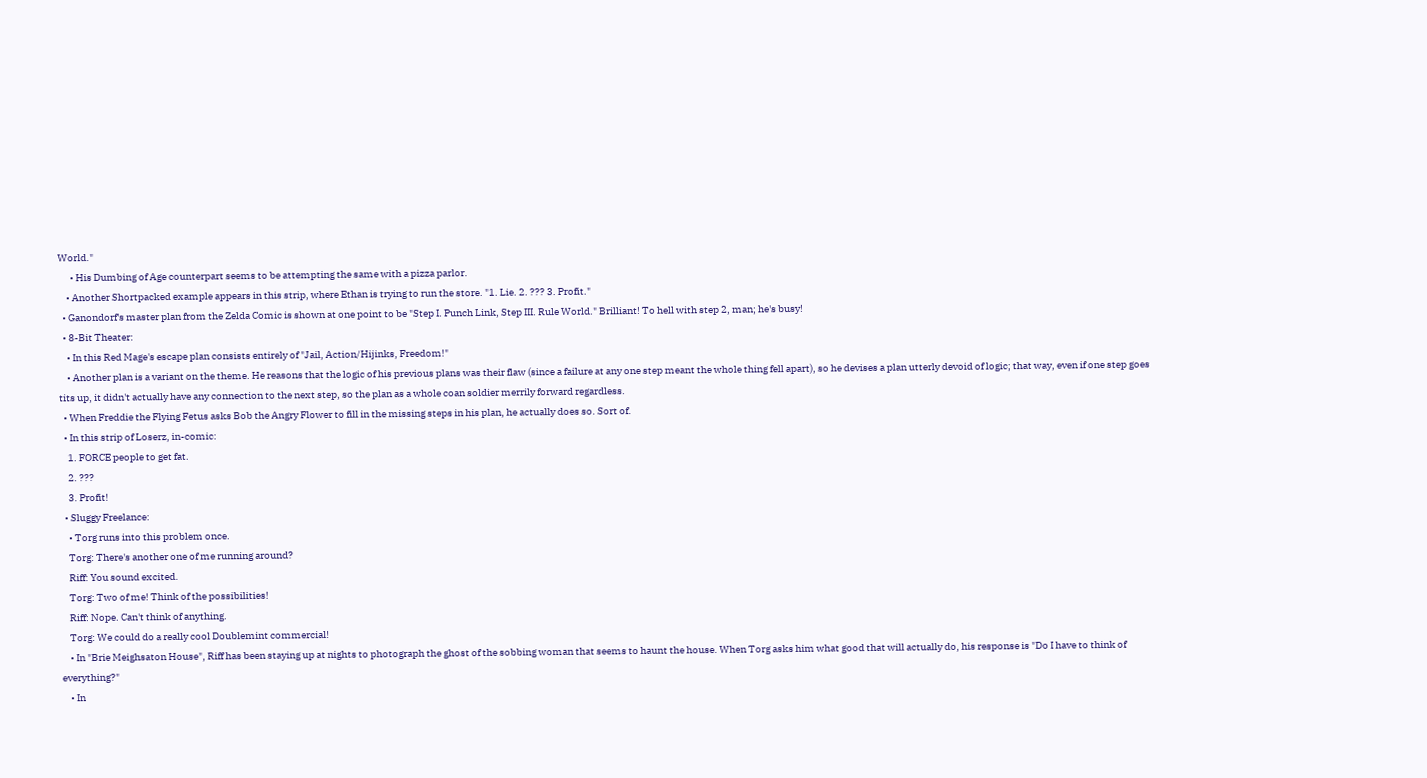World."
      • His Dumbing of Age counterpart seems to be attempting the same with a pizza parlor.
    • Another Shortpacked example appears in this strip, where Ethan is trying to run the store. "1. Lie. 2. ??? 3. Profit."
  • Ganondorf's master plan from the Zelda Comic is shown at one point to be "Step I. Punch Link, Step III. Rule World." Brilliant! To hell with step 2, man; he's busy!
  • 8-Bit Theater:
    • In this Red Mage's escape plan consists entirely of "Jail, Action/Hijinks, Freedom!"
    • Another plan is a variant on the theme. He reasons that the logic of his previous plans was their flaw (since a failure at any one step meant the whole thing fell apart), so he devises a plan utterly devoid of logic; that way, even if one step goes tits up, it didn't actually have any connection to the next step, so the plan as a whole coan soldier merrily forward regardless.
  • When Freddie the Flying Fetus asks Bob the Angry Flower to fill in the missing steps in his plan, he actually does so. Sort of.
  • In this strip of Loserz, in-comic:
    1. FORCE people to get fat.
    2. ???
    3. Profit!
  • Sluggy Freelance:
    • Torg runs into this problem once.
    Torg: There's another one of me running around?
    Riff: You sound excited.
    Torg: Two of me! Think of the possibilities!
    Riff: Nope. Can't think of anything.
    Torg: We could do a really cool Doublemint commercial!
    • In "Brie Meighsaton House", Riff has been staying up at nights to photograph the ghost of the sobbing woman that seems to haunt the house. When Torg asks him what good that will actually do, his response is "Do I have to think of everything?"
    • In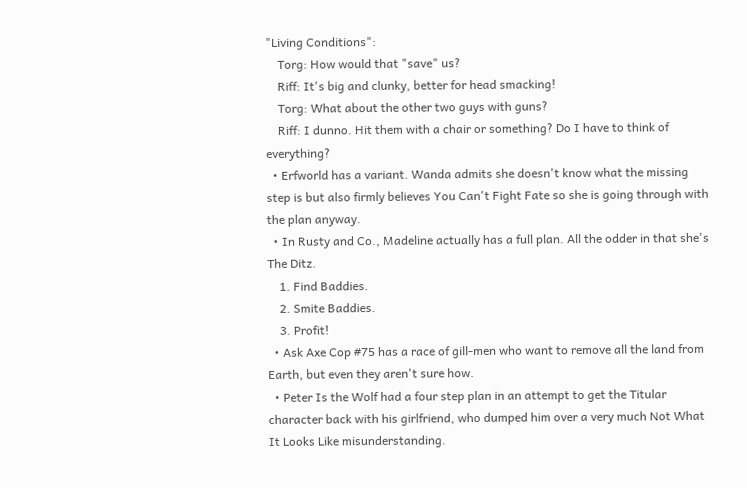"Living Conditions":
    Torg: How would that "save" us?
    Riff: It's big and clunky, better for head smacking!
    Torg: What about the other two guys with guns?
    Riff: I dunno. Hit them with a chair or something? Do I have to think of everything?
  • Erfworld has a variant. Wanda admits she doesn't know what the missing step is but also firmly believes You Can't Fight Fate so she is going through with the plan anyway.
  • In Rusty and Co., Madeline actually has a full plan. All the odder in that she's The Ditz.
    1. Find Baddies.
    2. Smite Baddies.
    3. Profit!
  • Ask Axe Cop #75 has a race of gill-men who want to remove all the land from Earth, but even they aren't sure how.
  • Peter Is the Wolf had a four step plan in an attempt to get the Titular character back with his girlfriend, who dumped him over a very much Not What It Looks Like misunderstanding.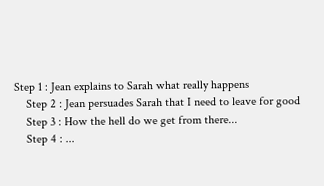Step 1 : Jean explains to Sarah what really happens
    Step 2 : Jean persuades Sarah that I need to leave for good
    Step 3 : How the hell do we get from there...
    Step 4 : ...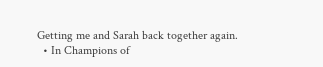Getting me and Sarah back together again.
  • In Champions of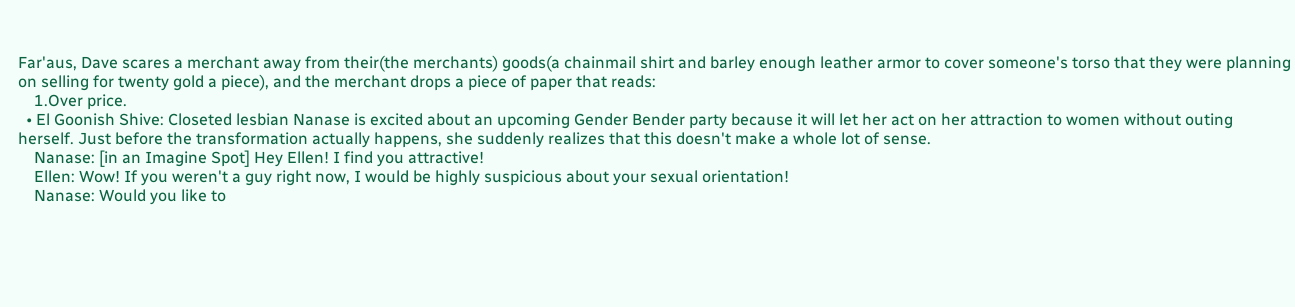Far'aus, Dave scares a merchant away from their(the merchants) goods(a chainmail shirt and barley enough leather armor to cover someone's torso that they were planning on selling for twenty gold a piece), and the merchant drops a piece of paper that reads:
    1.Over price.
  • El Goonish Shive: Closeted lesbian Nanase is excited about an upcoming Gender Bender party because it will let her act on her attraction to women without outing herself. Just before the transformation actually happens, she suddenly realizes that this doesn't make a whole lot of sense.
    Nanase: [in an Imagine Spot] Hey Ellen! I find you attractive!
    Ellen: Wow! If you weren't a guy right now, I would be highly suspicious about your sexual orientation!
    Nanase: Would you like to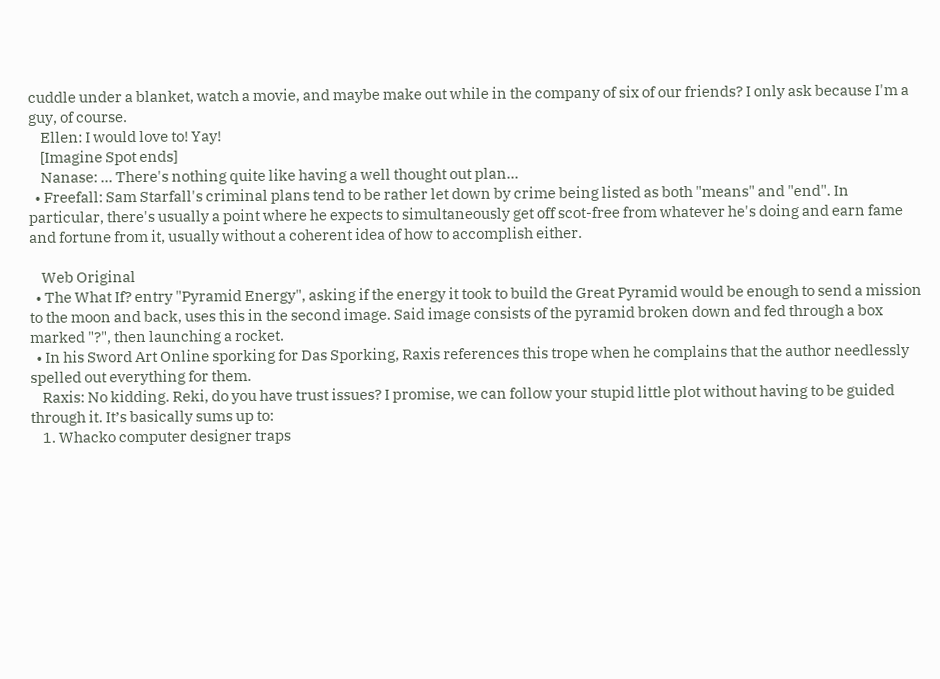cuddle under a blanket, watch a movie, and maybe make out while in the company of six of our friends? I only ask because I'm a guy, of course.
    Ellen: I would love to! Yay!
    [Imagine Spot ends]
    Nanase: ... There's nothing quite like having a well thought out plan...
  • Freefall: Sam Starfall's criminal plans tend to be rather let down by crime being listed as both "means" and "end". In particular, there's usually a point where he expects to simultaneously get off scot-free from whatever he's doing and earn fame and fortune from it, usually without a coherent idea of how to accomplish either.

    Web Original
  • The What If? entry "Pyramid Energy", asking if the energy it took to build the Great Pyramid would be enough to send a mission to the moon and back, uses this in the second image. Said image consists of the pyramid broken down and fed through a box marked "?", then launching a rocket.
  • In his Sword Art Online sporking for Das Sporking, Raxis references this trope when he complains that the author needlessly spelled out everything for them.
    Raxis: No kidding. Reki, do you have trust issues? I promise, we can follow your stupid little plot without having to be guided through it. It’s basically sums up to:
    1. Whacko computer designer traps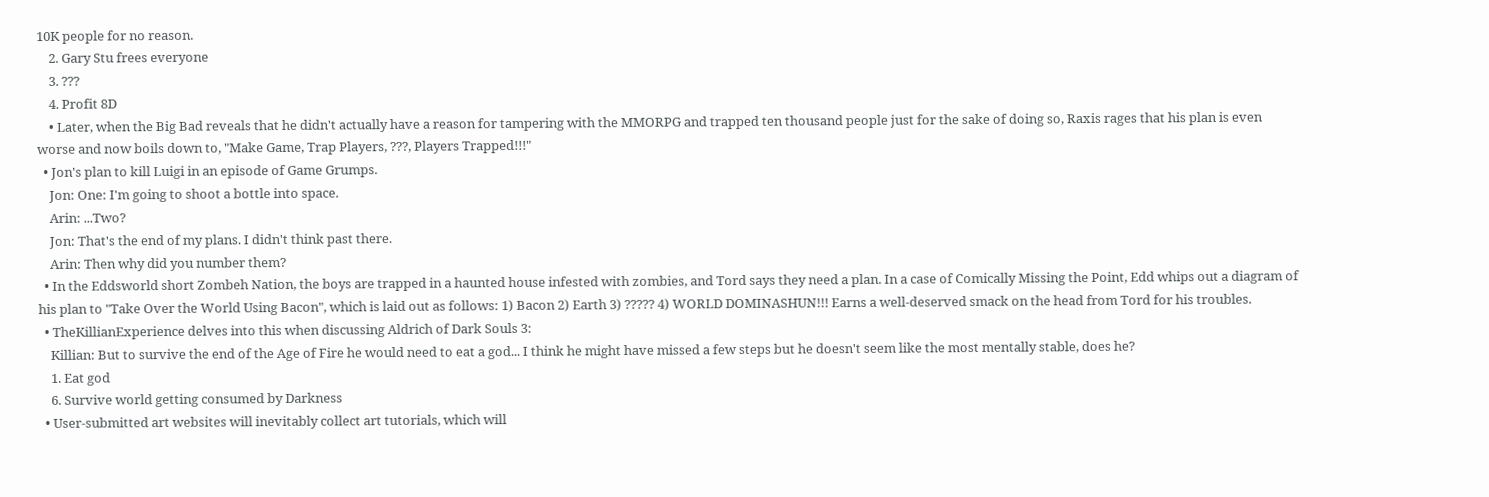10K people for no reason.
    2. Gary Stu frees everyone
    3. ???
    4. Profit 8D
    • Later, when the Big Bad reveals that he didn't actually have a reason for tampering with the MMORPG and trapped ten thousand people just for the sake of doing so, Raxis rages that his plan is even worse and now boils down to, "Make Game, Trap Players, ???, Players Trapped!!!"
  • Jon's plan to kill Luigi in an episode of Game Grumps.
    Jon: One: I'm going to shoot a bottle into space.
    Arin: ...Two?
    Jon: That's the end of my plans. I didn't think past there.
    Arin: Then why did you number them?
  • In the Eddsworld short Zombeh Nation, the boys are trapped in a haunted house infested with zombies, and Tord says they need a plan. In a case of Comically Missing the Point, Edd whips out a diagram of his plan to "Take Over the World Using Bacon", which is laid out as follows: 1) Bacon 2) Earth 3) ????? 4) WORLD DOMINASHUN!!! Earns a well-deserved smack on the head from Tord for his troubles.
  • TheKillianExperience delves into this when discussing Aldrich of Dark Souls 3:
    Killian: But to survive the end of the Age of Fire he would need to eat a god... I think he might have missed a few steps but he doesn't seem like the most mentally stable, does he?
    1. Eat god
    6. Survive world getting consumed by Darkness
  • User-submitted art websites will inevitably collect art tutorials, which will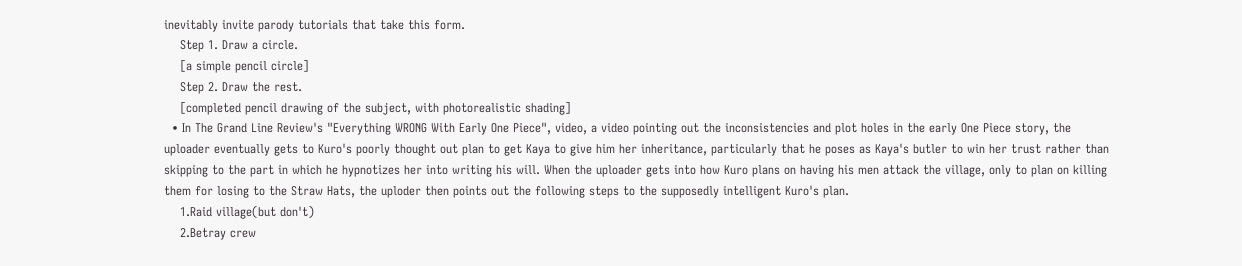inevitably invite parody tutorials that take this form.
    Step 1. Draw a circle.
    [a simple pencil circle]
    Step 2. Draw the rest.
    [completed pencil drawing of the subject, with photorealistic shading]
  • In The Grand Line Review's "Everything WRONG With Early One Piece", video, a video pointing out the inconsistencies and plot holes in the early One Piece story, the uploader eventually gets to Kuro's poorly thought out plan to get Kaya to give him her inheritance, particularly that he poses as Kaya's butler to win her trust rather than skipping to the part in which he hypnotizes her into writing his will. When the uploader gets into how Kuro plans on having his men attack the village, only to plan on killing them for losing to the Straw Hats, the uploder then points out the following steps to the supposedly intelligent Kuro's plan.
    1.Raid village(but don't)
    2.Betray crew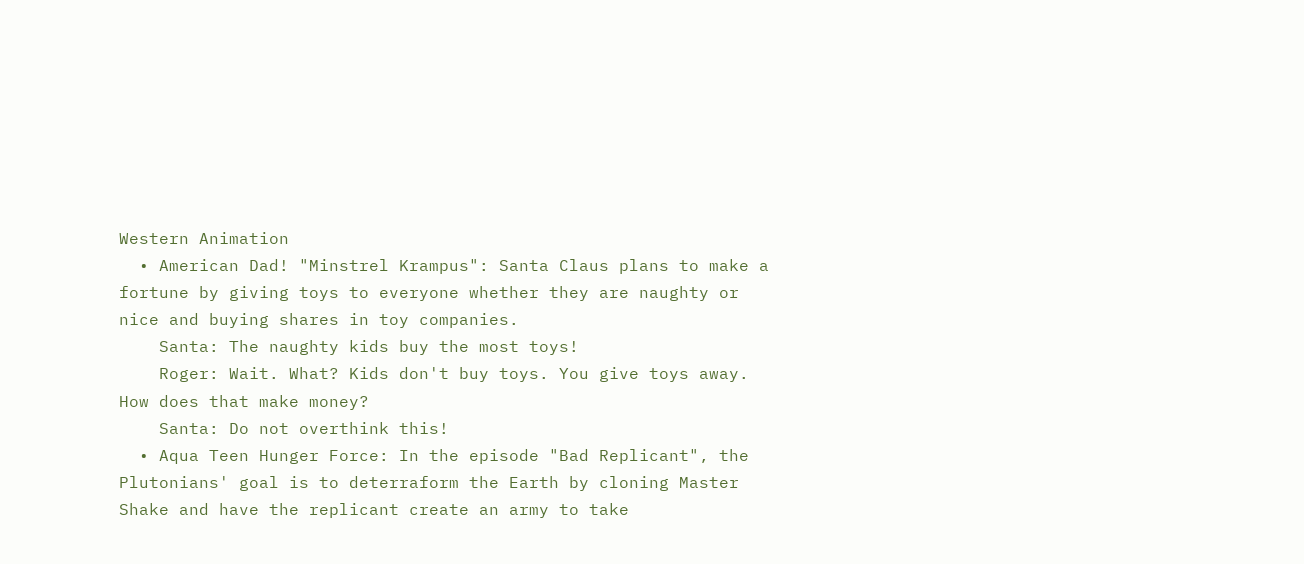Western Animation
  • American Dad! "Minstrel Krampus": Santa Claus plans to make a fortune by giving toys to everyone whether they are naughty or nice and buying shares in toy companies.
    Santa: The naughty kids buy the most toys!
    Roger: Wait. What? Kids don't buy toys. You give toys away. How does that make money?
    Santa: Do not overthink this!
  • Aqua Teen Hunger Force: In the episode "Bad Replicant", the Plutonians' goal is to deterraform the Earth by cloning Master Shake and have the replicant create an army to take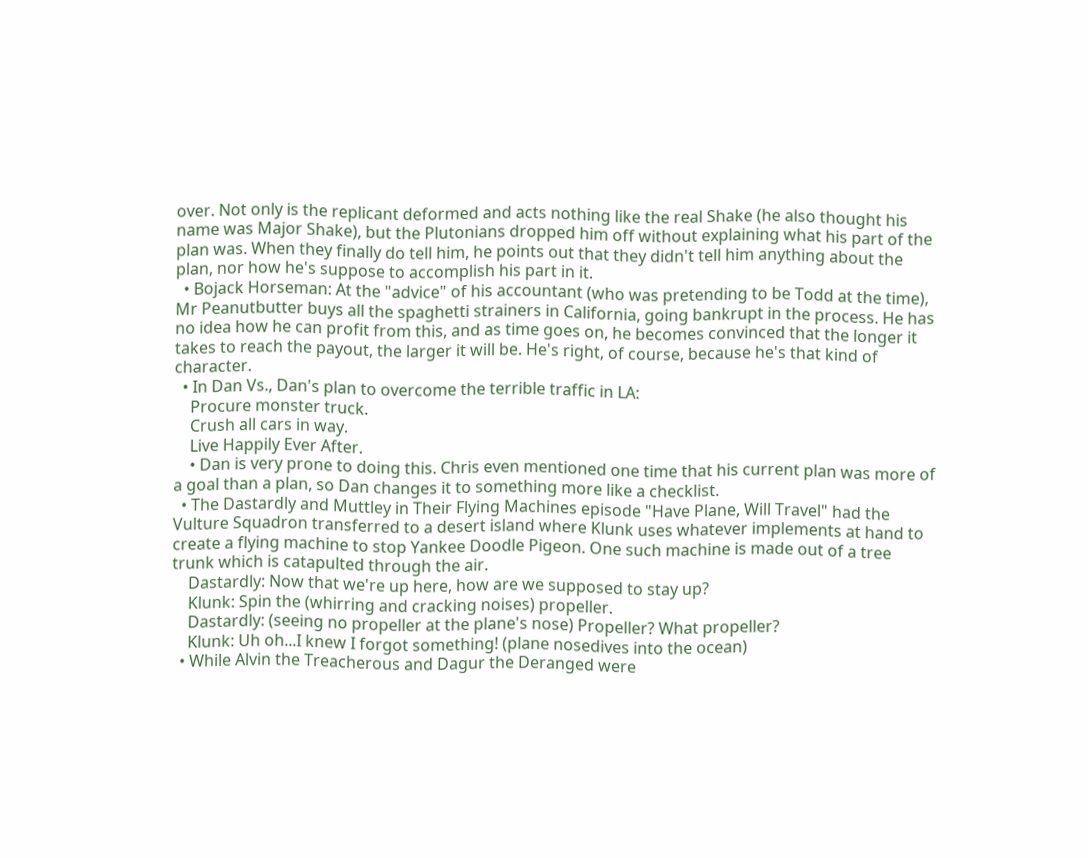over. Not only is the replicant deformed and acts nothing like the real Shake (he also thought his name was Major Shake), but the Plutonians dropped him off without explaining what his part of the plan was. When they finally do tell him, he points out that they didn't tell him anything about the plan, nor how he's suppose to accomplish his part in it.
  • Bojack Horseman: At the "advice" of his accountant (who was pretending to be Todd at the time), Mr Peanutbutter buys all the spaghetti strainers in California, going bankrupt in the process. He has no idea how he can profit from this, and as time goes on, he becomes convinced that the longer it takes to reach the payout, the larger it will be. He's right, of course, because he's that kind of character.
  • In Dan Vs., Dan's plan to overcome the terrible traffic in LA:
    Procure monster truck.
    Crush all cars in way.
    Live Happily Ever After.
    • Dan is very prone to doing this. Chris even mentioned one time that his current plan was more of a goal than a plan, so Dan changes it to something more like a checklist.
  • The Dastardly and Muttley in Their Flying Machines episode "Have Plane, Will Travel" had the Vulture Squadron transferred to a desert island where Klunk uses whatever implements at hand to create a flying machine to stop Yankee Doodle Pigeon. One such machine is made out of a tree trunk which is catapulted through the air.
    Dastardly: Now that we're up here, how are we supposed to stay up?
    Klunk: Spin the (whirring and cracking noises) propeller.
    Dastardly: (seeing no propeller at the plane's nose) Propeller? What propeller?
    Klunk: Uh oh...I knew I forgot something! (plane nosedives into the ocean)
  • While Alvin the Treacherous and Dagur the Deranged were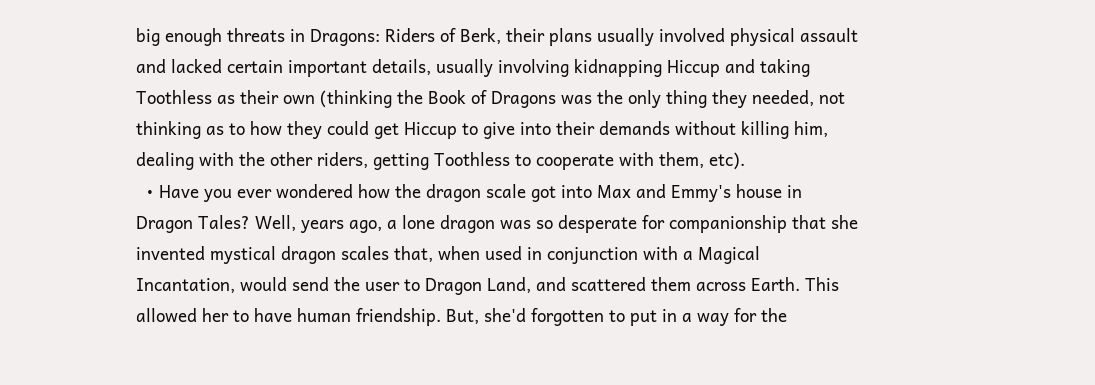big enough threats in Dragons: Riders of Berk, their plans usually involved physical assault and lacked certain important details, usually involving kidnapping Hiccup and taking Toothless as their own (thinking the Book of Dragons was the only thing they needed, not thinking as to how they could get Hiccup to give into their demands without killing him, dealing with the other riders, getting Toothless to cooperate with them, etc).
  • Have you ever wondered how the dragon scale got into Max and Emmy's house in Dragon Tales? Well, years ago, a lone dragon was so desperate for companionship that she invented mystical dragon scales that, when used in conjunction with a Magical Incantation, would send the user to Dragon Land, and scattered them across Earth. This allowed her to have human friendship. But, she'd forgotten to put in a way for the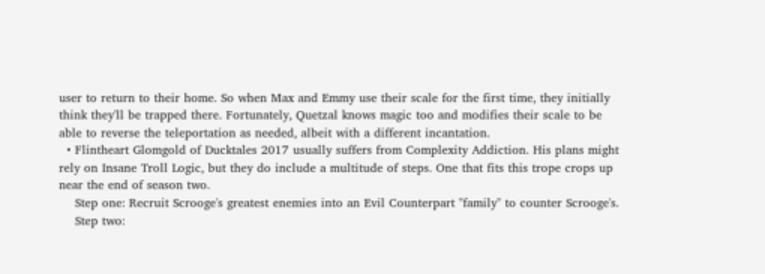user to return to their home. So when Max and Emmy use their scale for the first time, they initially think they'll be trapped there. Fortunately, Quetzal knows magic too and modifies their scale to be able to reverse the teleportation as needed, albeit with a different incantation.
  • Flintheart Glomgold of Ducktales 2017 usually suffers from Complexity Addiction. His plans might rely on Insane Troll Logic, but they do include a multitude of steps. One that fits this trope crops up near the end of season two.
    Step one: Recruit Scrooge's greatest enemies into an Evil Counterpart "family" to counter Scrooge's.
    Step two: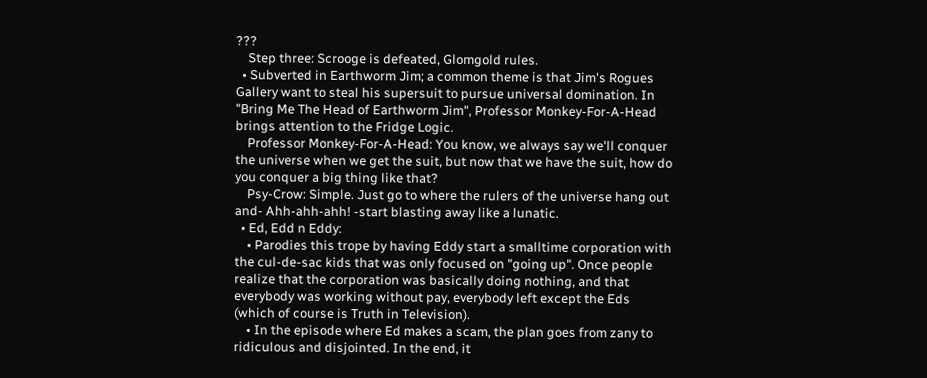???
    Step three: Scrooge is defeated, Glomgold rules.
  • Subverted in Earthworm Jim; a common theme is that Jim's Rogues Gallery want to steal his supersuit to pursue universal domination. In "Bring Me The Head of Earthworm Jim", Professor Monkey-For-A-Head brings attention to the Fridge Logic.
    Professor Monkey-For-A-Head: You know, we always say we'll conquer the universe when we get the suit, but now that we have the suit, how do you conquer a big thing like that?
    Psy-Crow: Simple. Just go to where the rulers of the universe hang out and- Ahh-ahh-ahh! -start blasting away like a lunatic.
  • Ed, Edd n Eddy:
    • Parodies this trope by having Eddy start a smalltime corporation with the cul-de-sac kids that was only focused on "going up". Once people realize that the corporation was basically doing nothing, and that everybody was working without pay, everybody left except the Eds (which of course is Truth in Television).
    • In the episode where Ed makes a scam, the plan goes from zany to ridiculous and disjointed. In the end, it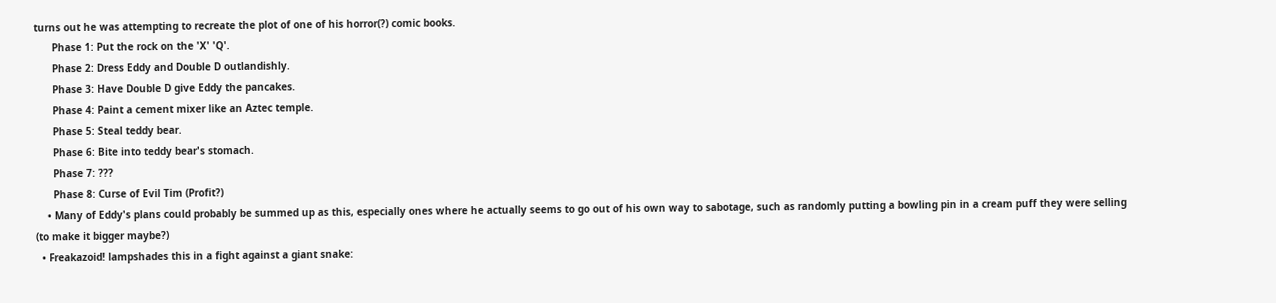turns out he was attempting to recreate the plot of one of his horror(?) comic books.
      Phase 1: Put the rock on the 'X' 'Q'.
      Phase 2: Dress Eddy and Double D outlandishly.
      Phase 3: Have Double D give Eddy the pancakes.
      Phase 4: Paint a cement mixer like an Aztec temple.
      Phase 5: Steal teddy bear.
      Phase 6: Bite into teddy bear's stomach.
      Phase 7: ???
      Phase 8: Curse of Evil Tim (Profit?)
    • Many of Eddy's plans could probably be summed up as this, especially ones where he actually seems to go out of his own way to sabotage, such as randomly putting a bowling pin in a cream puff they were selling (to make it bigger maybe?)
  • Freakazoid! lampshades this in a fight against a giant snake: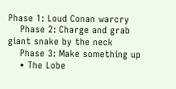Phase 1: Loud Conan warcry
    Phase 2: Charge and grab giant snake by the neck
    Phase 3: Make something up
    • The Lobe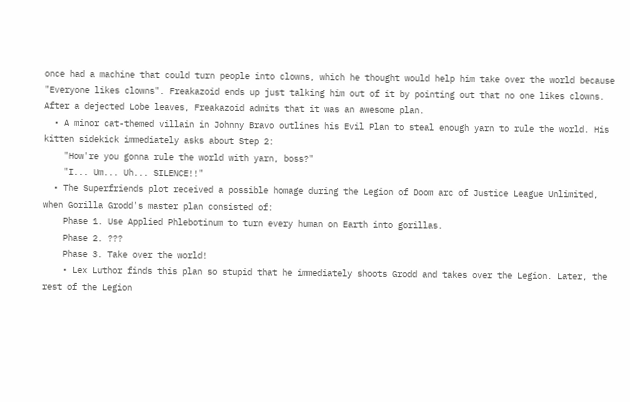once had a machine that could turn people into clowns, which he thought would help him take over the world because "Everyone likes clowns". Freakazoid ends up just talking him out of it by pointing out that no one likes clowns. After a dejected Lobe leaves, Freakazoid admits that it was an awesome plan.
  • A minor cat-themed villain in Johnny Bravo outlines his Evil Plan to steal enough yarn to rule the world. His kitten sidekick immediately asks about Step 2:
    "How're you gonna rule the world with yarn, boss?"
    "I... Um... Uh... SILENCE!!"
  • The Superfriends plot received a possible homage during the Legion of Doom arc of Justice League Unlimited, when Gorilla Grodd's master plan consisted of:
    Phase 1. Use Applied Phlebotinum to turn every human on Earth into gorillas.
    Phase 2. ???
    Phase 3. Take over the world!
    • Lex Luthor finds this plan so stupid that he immediately shoots Grodd and takes over the Legion. Later, the rest of the Legion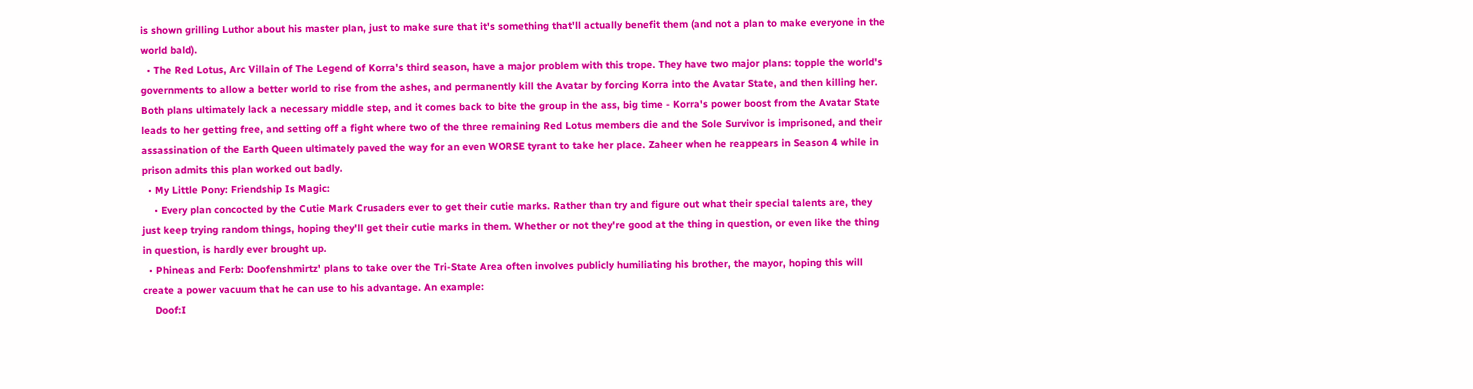is shown grilling Luthor about his master plan, just to make sure that it's something that'll actually benefit them (and not a plan to make everyone in the world bald).
  • The Red Lotus, Arc Villain of The Legend of Korra's third season, have a major problem with this trope. They have two major plans: topple the world's governments to allow a better world to rise from the ashes, and permanently kill the Avatar by forcing Korra into the Avatar State, and then killing her. Both plans ultimately lack a necessary middle step, and it comes back to bite the group in the ass, big time - Korra's power boost from the Avatar State leads to her getting free, and setting off a fight where two of the three remaining Red Lotus members die and the Sole Survivor is imprisoned, and their assassination of the Earth Queen ultimately paved the way for an even WORSE tyrant to take her place. Zaheer when he reappears in Season 4 while in prison admits this plan worked out badly.
  • My Little Pony: Friendship Is Magic:
    • Every plan concocted by the Cutie Mark Crusaders ever to get their cutie marks. Rather than try and figure out what their special talents are, they just keep trying random things, hoping they'll get their cutie marks in them. Whether or not they're good at the thing in question, or even like the thing in question, is hardly ever brought up.
  • Phineas and Ferb: Doofenshmirtz' plans to take over the Tri-State Area often involves publicly humiliating his brother, the mayor, hoping this will create a power vacuum that he can use to his advantage. An example:
    Doof:I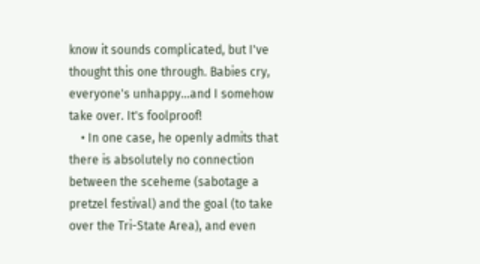know it sounds complicated, but I've thought this one through. Babies cry, everyone's unhappy...and I somehow take over. It's foolproof!
    • In one case, he openly admits that there is absolutely no connection between the sceheme (sabotage a pretzel festival) and the goal (to take over the Tri-State Area), and even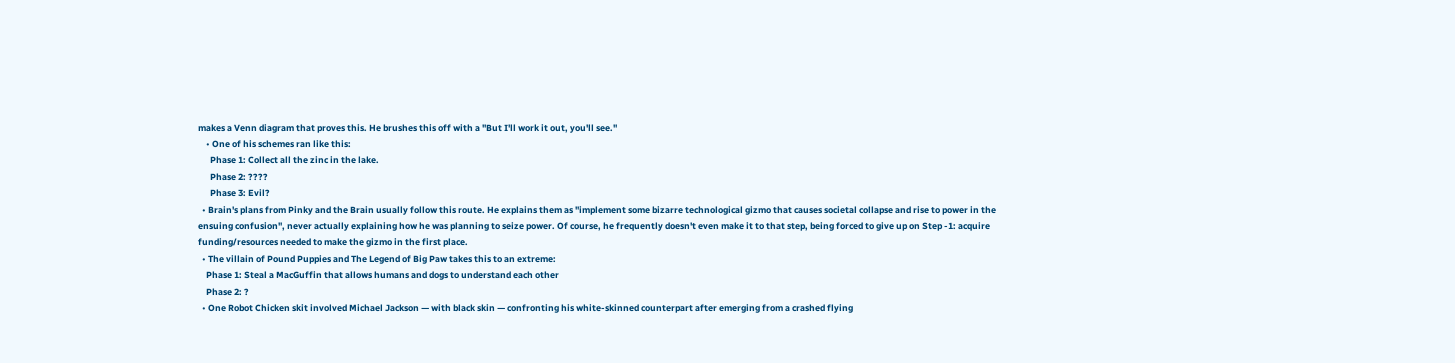makes a Venn diagram that proves this. He brushes this off with a "But I'll work it out, you'll see."
    • One of his schemes ran like this:
      Phase 1: Collect all the zinc in the lake.
      Phase 2: ????
      Phase 3: Evil?
  • Brain's plans from Pinky and the Brain usually follow this route. He explains them as "implement some bizarre technological gizmo that causes societal collapse and rise to power in the ensuing confusion", never actually explaining how he was planning to seize power. Of course, he frequently doesn't even make it to that step, being forced to give up on Step -1: acquire funding/resources needed to make the gizmo in the first place.
  • The villain of Pound Puppies and The Legend of Big Paw takes this to an extreme:
    Phase 1: Steal a MacGuffin that allows humans and dogs to understand each other
    Phase 2: ?
  • One Robot Chicken skit involved Michael Jackson — with black skin — confronting his white-skinned counterpart after emerging from a crashed flying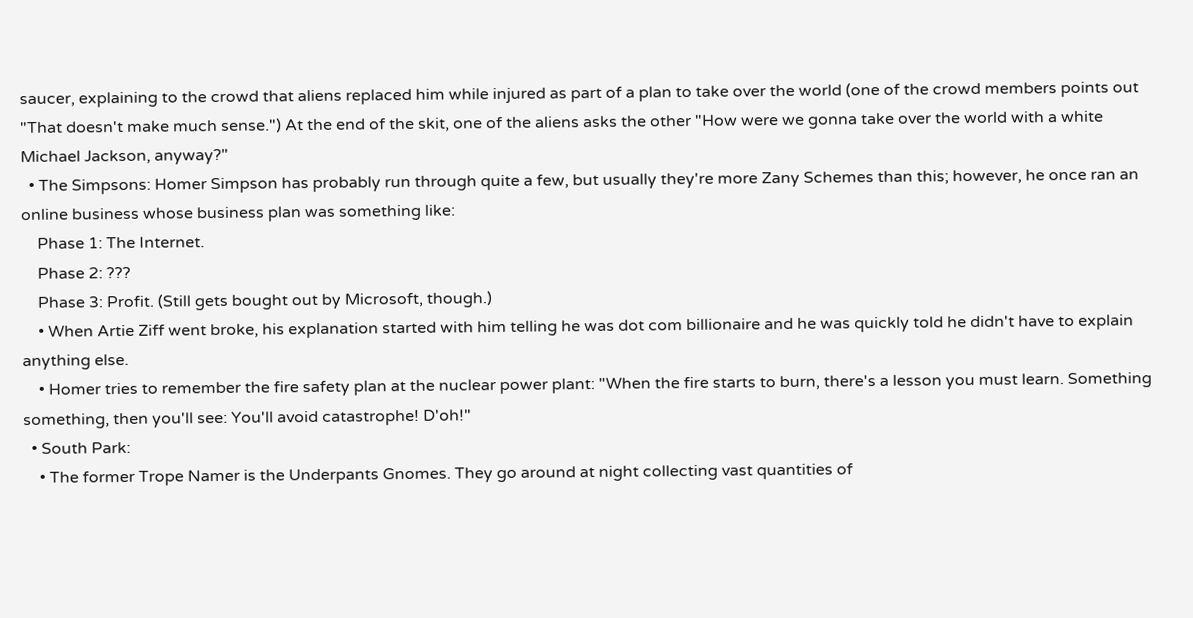saucer, explaining to the crowd that aliens replaced him while injured as part of a plan to take over the world (one of the crowd members points out "That doesn't make much sense.") At the end of the skit, one of the aliens asks the other "How were we gonna take over the world with a white Michael Jackson, anyway?"
  • The Simpsons: Homer Simpson has probably run through quite a few, but usually they're more Zany Schemes than this; however, he once ran an online business whose business plan was something like:
    Phase 1: The Internet.
    Phase 2: ???
    Phase 3: Profit. (Still gets bought out by Microsoft, though.)
    • When Artie Ziff went broke, his explanation started with him telling he was dot com billionaire and he was quickly told he didn't have to explain anything else.
    • Homer tries to remember the fire safety plan at the nuclear power plant: "When the fire starts to burn, there's a lesson you must learn. Something something, then you'll see: You'll avoid catastrophe! D'oh!"
  • South Park:
    • The former Trope Namer is the Underpants Gnomes. They go around at night collecting vast quantities of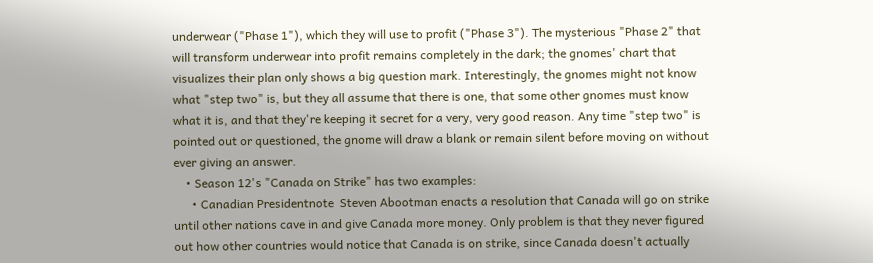underwear ("Phase 1"), which they will use to profit ("Phase 3"). The mysterious "Phase 2" that will transform underwear into profit remains completely in the dark; the gnomes' chart that visualizes their plan only shows a big question mark. Interestingly, the gnomes might not know what "step two" is, but they all assume that there is one, that some other gnomes must know what it is, and that they're keeping it secret for a very, very good reason. Any time "step two" is pointed out or questioned, the gnome will draw a blank or remain silent before moving on without ever giving an answer.
    • Season 12's "Canada on Strike" has two examples:
      • Canadian Presidentnote  Steven Abootman enacts a resolution that Canada will go on strike until other nations cave in and give Canada more money. Only problem is that they never figured out how other countries would notice that Canada is on strike, since Canada doesn't actually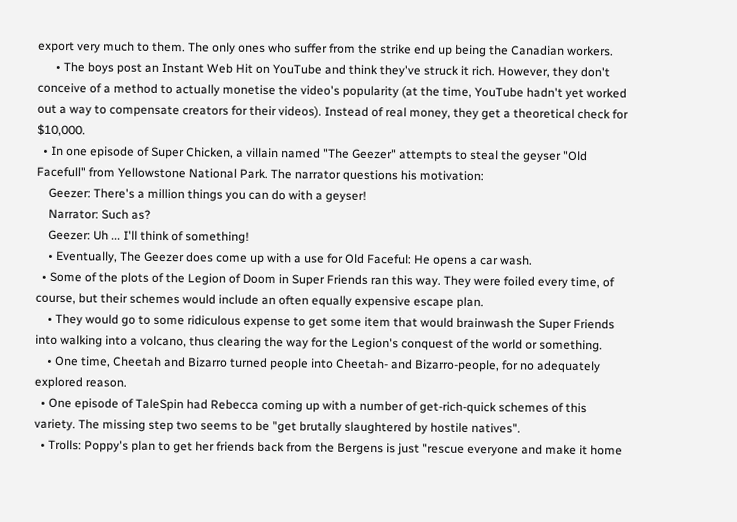export very much to them. The only ones who suffer from the strike end up being the Canadian workers.
      • The boys post an Instant Web Hit on YouTube and think they've struck it rich. However, they don't conceive of a method to actually monetise the video's popularity (at the time, YouTube hadn't yet worked out a way to compensate creators for their videos). Instead of real money, they get a theoretical check for $10,000.
  • In one episode of Super Chicken, a villain named "The Geezer" attempts to steal the geyser "Old Facefull" from Yellowstone National Park. The narrator questions his motivation:
    Geezer: There's a million things you can do with a geyser!
    Narrator: Such as?
    Geezer: Uh ... I'll think of something!
    • Eventually, The Geezer does come up with a use for Old Faceful: He opens a car wash.
  • Some of the plots of the Legion of Doom in Super Friends ran this way. They were foiled every time, of course, but their schemes would include an often equally expensive escape plan.
    • They would go to some ridiculous expense to get some item that would brainwash the Super Friends into walking into a volcano, thus clearing the way for the Legion's conquest of the world or something.
    • One time, Cheetah and Bizarro turned people into Cheetah- and Bizarro-people, for no adequately explored reason.
  • One episode of TaleSpin had Rebecca coming up with a number of get-rich-quick schemes of this variety. The missing step two seems to be "get brutally slaughtered by hostile natives".
  • Trolls: Poppy's plan to get her friends back from the Bergens is just "rescue everyone and make it home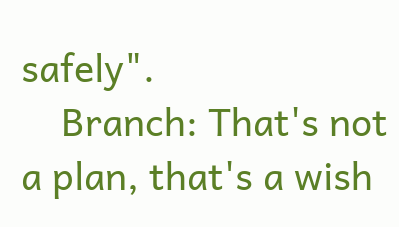safely".
    Branch: That's not a plan, that's a wish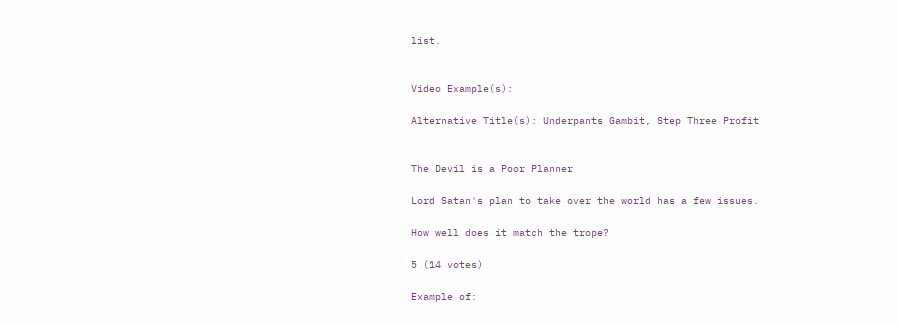list.


Video Example(s):

Alternative Title(s): Underpants Gambit, Step Three Profit


The Devil is a Poor Planner

Lord Satan's plan to take over the world has a few issues.

How well does it match the trope?

5 (14 votes)

Example of: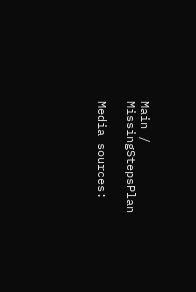Main / MissingStepsPlan

Media sources: